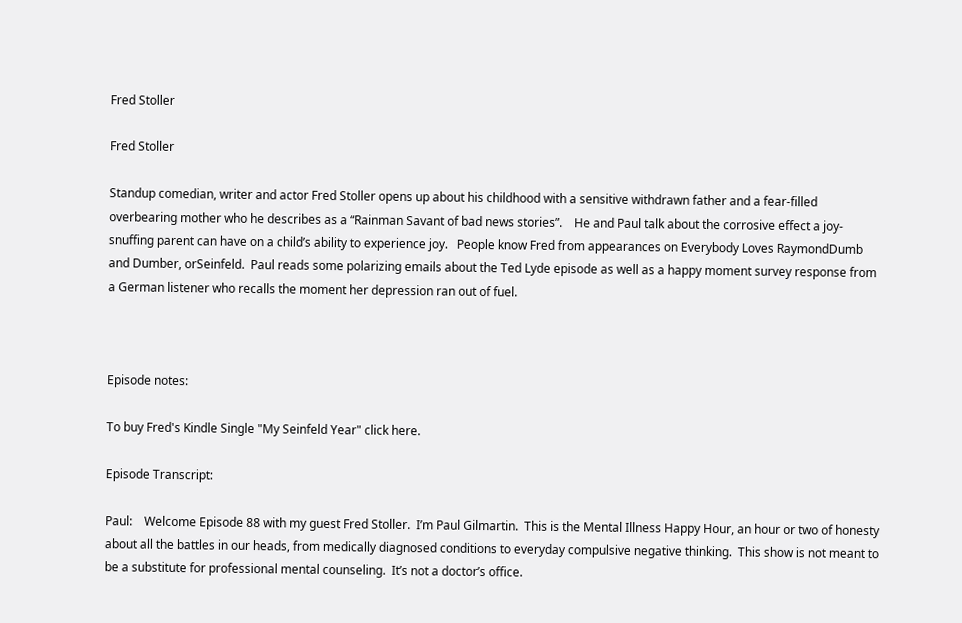Fred Stoller

Fred Stoller

Standup comedian, writer and actor Fred Stoller opens up about his childhood with a sensitive withdrawn father and a fear-filled overbearing mother who he describes as a “Rainman Savant of bad news stories”.    He and Paul talk about the corrosive effect a joy-snuffing parent can have on a child’s ability to experience joy.   People know Fred from appearances on Everybody Loves RaymondDumb and Dumber, orSeinfeld.  Paul reads some polarizing emails about the Ted Lyde episode as well as a happy moment survey response from a German listener who recalls the moment her depression ran out of fuel.



Episode notes:

To buy Fred's Kindle Single "My Seinfeld Year" click here.

Episode Transcript:

Paul:    Welcome Episode 88 with my guest Fred Stoller.  I’m Paul Gilmartin.  This is the Mental Illness Happy Hour, an hour or two of honesty about all the battles in our heads, from medically diagnosed conditions to everyday compulsive negative thinking.  This show is not meant to be a substitute for professional mental counseling.  It’s not a doctor’s office.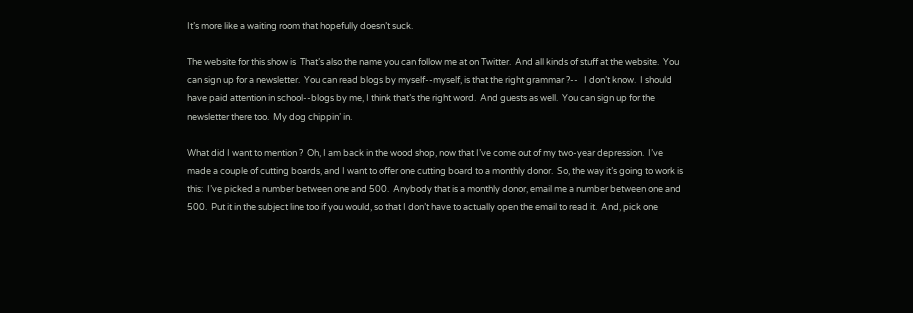It’s more like a waiting room that hopefully doesn’t suck.

The website for this show is  That’s also the name you can follow me at on Twitter.  And all kinds of stuff at the website.  You can sign up for a newsletter.  You can read blogs by myself--myself, is that the right grammar ?--   I don’t know.  I should have paid attention in school--blogs by me, I think that’s the right word.  And guests as well.  You can sign up for the newsletter there too.  My dog chippin’ in.

What did I want to mention ?  Oh, I am back in the wood shop, now that I’ve come out of my two-year depression.  I’ve made a couple of cutting boards, and I want to offer one cutting board to a monthly donor.  So, the way it’s going to work is this:  I’ve picked a number between one and 500.  Anybody that is a monthly donor, email me a number between one and 500.  Put it in the subject line too if you would, so that I don’t have to actually open the email to read it.  And, pick one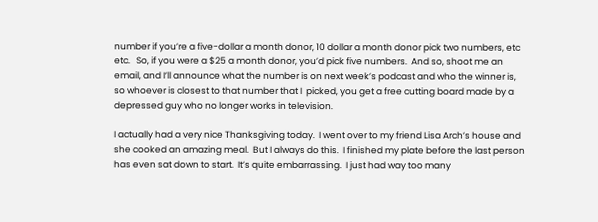number if you’re a five-dollar a month donor, 10 dollar a month donor pick two numbers, etc etc.   So, if you were a $25 a month donor, you’d pick five numbers.  And so, shoot me an email, and I’ll announce what the number is on next week’s podcast and who the winner is, so whoever is closest to that number that I  picked, you get a free cutting board made by a depressed guy who no longer works in television.

I actually had a very nice Thanksgiving today.  I went over to my friend Lisa Arch’s house and she cooked an amazing meal.  But I always do this.  I finished my plate before the last person has even sat down to start.  It’s quite embarrassing.  I just had way too many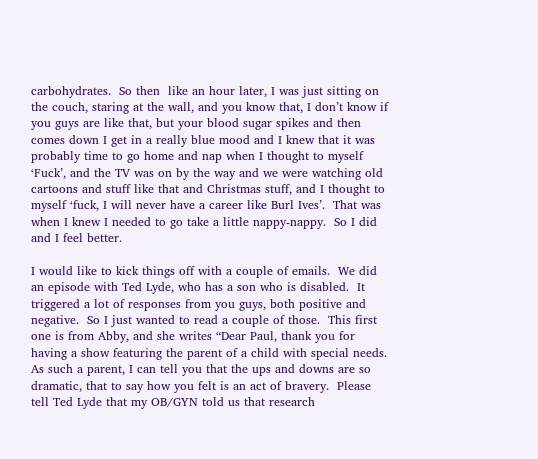carbohydrates.  So then  like an hour later, I was just sitting on the couch, staring at the wall, and you know that, I don’t know if you guys are like that, but your blood sugar spikes and then comes down I get in a really blue mood and I knew that it was probably time to go home and nap when I thought to myself ‘Fuck’, and the TV was on by the way and we were watching old cartoons and stuff like that and Christmas stuff, and I thought to myself ‘fuck, I will never have a career like Burl Ives’.  That was when I knew I needed to go take a little nappy-nappy.  So I did and I feel better.

I would like to kick things off with a couple of emails.  We did an episode with Ted Lyde, who has a son who is disabled.  It triggered a lot of responses from you guys, both positive and negative.  So I just wanted to read a couple of those.  This first one is from Abby, and she writes “Dear Paul, thank you for having a show featuring the parent of a child with special needs.  As such a parent, I can tell you that the ups and downs are so dramatic, that to say how you felt is an act of bravery.  Please tell Ted Lyde that my OB/GYN told us that research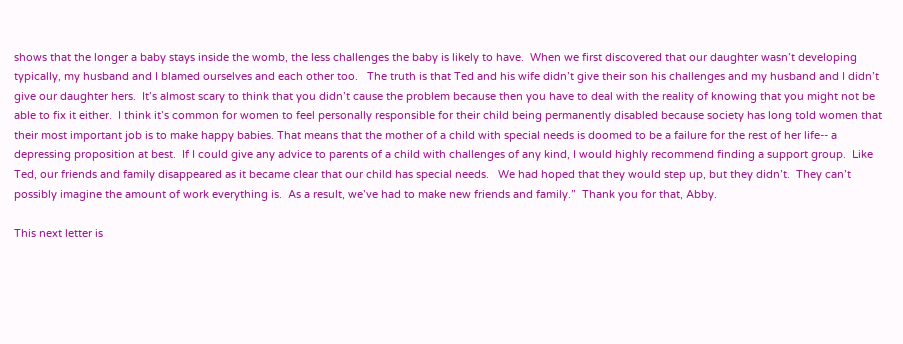shows that the longer a baby stays inside the womb, the less challenges the baby is likely to have.  When we first discovered that our daughter wasn’t developing typically, my husband and I blamed ourselves and each other too.   The truth is that Ted and his wife didn’t give their son his challenges and my husband and I didn’t give our daughter hers.  It’s almost scary to think that you didn’t cause the problem because then you have to deal with the reality of knowing that you might not be able to fix it either.  I think it’s common for women to feel personally responsible for their child being permanently disabled because society has long told women that their most important job is to make happy babies. That means that the mother of a child with special needs is doomed to be a failure for the rest of her life-- a depressing proposition at best.  If I could give any advice to parents of a child with challenges of any kind, I would highly recommend finding a support group.  Like Ted, our friends and family disappeared as it became clear that our child has special needs.   We had hoped that they would step up, but they didn’t.  They can’t possibly imagine the amount of work everything is.  As a result, we’ve had to make new friends and family.”  Thank you for that, Abby.

This next letter is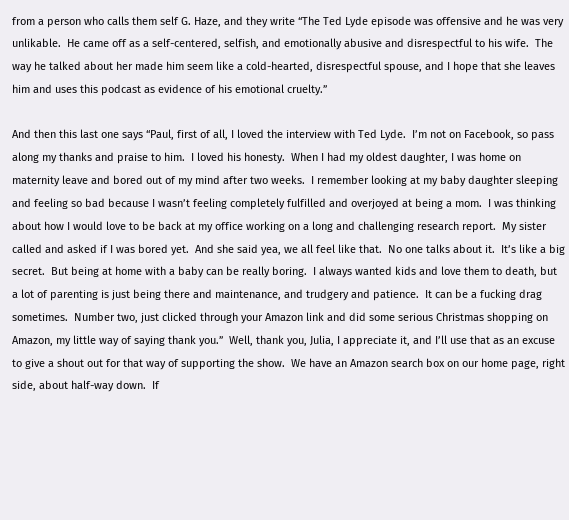from a person who calls them self G. Haze, and they write “The Ted Lyde episode was offensive and he was very unlikable.  He came off as a self-centered, selfish, and emotionally abusive and disrespectful to his wife.  The way he talked about her made him seem like a cold-hearted, disrespectful spouse, and I hope that she leaves him and uses this podcast as evidence of his emotional cruelty.”

And then this last one says “Paul, first of all, I loved the interview with Ted Lyde.  I’m not on Facebook, so pass along my thanks and praise to him.  I loved his honesty.  When I had my oldest daughter, I was home on maternity leave and bored out of my mind after two weeks.  I remember looking at my baby daughter sleeping and feeling so bad because I wasn’t feeling completely fulfilled and overjoyed at being a mom.  I was thinking about how I would love to be back at my office working on a long and challenging research report.  My sister called and asked if I was bored yet.  And she said yea, we all feel like that.  No one talks about it.  It’s like a big secret.  But being at home with a baby can be really boring.  I always wanted kids and love them to death, but a lot of parenting is just being there and maintenance, and trudgery and patience.  It can be a fucking drag sometimes.  Number two, just clicked through your Amazon link and did some serious Christmas shopping on Amazon, my little way of saying thank you.”  Well, thank you, Julia, I appreciate it, and I’ll use that as an excuse to give a shout out for that way of supporting the show.  We have an Amazon search box on our home page, right side, about half-way down.  If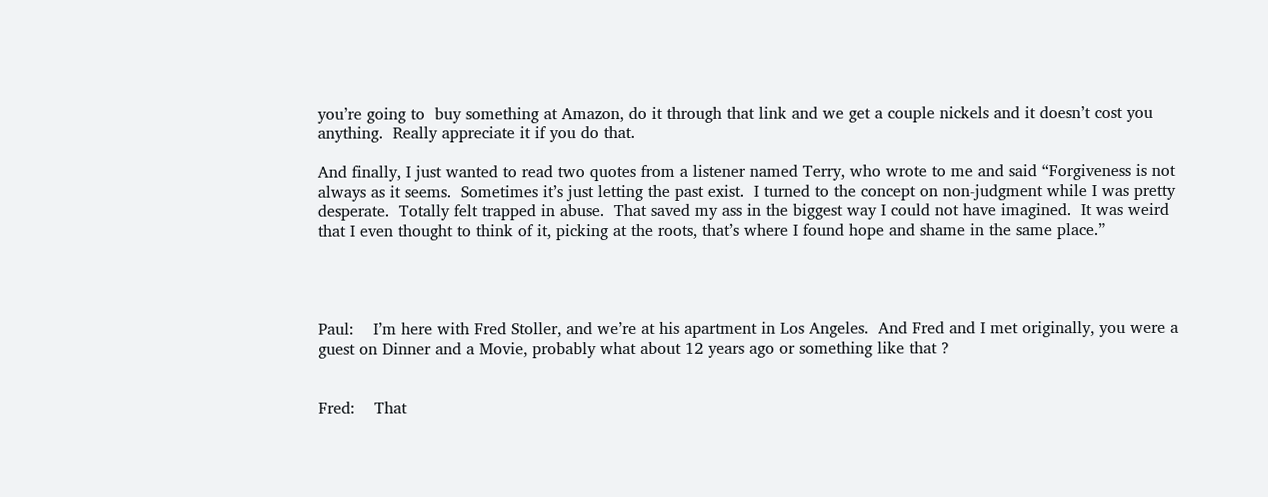you’re going to  buy something at Amazon, do it through that link and we get a couple nickels and it doesn’t cost you anything.  Really appreciate it if you do that.

And finally, I just wanted to read two quotes from a listener named Terry, who wrote to me and said “Forgiveness is not always as it seems.  Sometimes it’s just letting the past exist.  I turned to the concept on non-judgment while I was pretty desperate.  Totally felt trapped in abuse.  That saved my ass in the biggest way I could not have imagined.  It was weird that I even thought to think of it, picking at the roots, that’s where I found hope and shame in the same place.”




Paul:    I’m here with Fred Stoller, and we’re at his apartment in Los Angeles.  And Fred and I met originally, you were a guest on Dinner and a Movie, probably what about 12 years ago or something like that ?


Fred:    That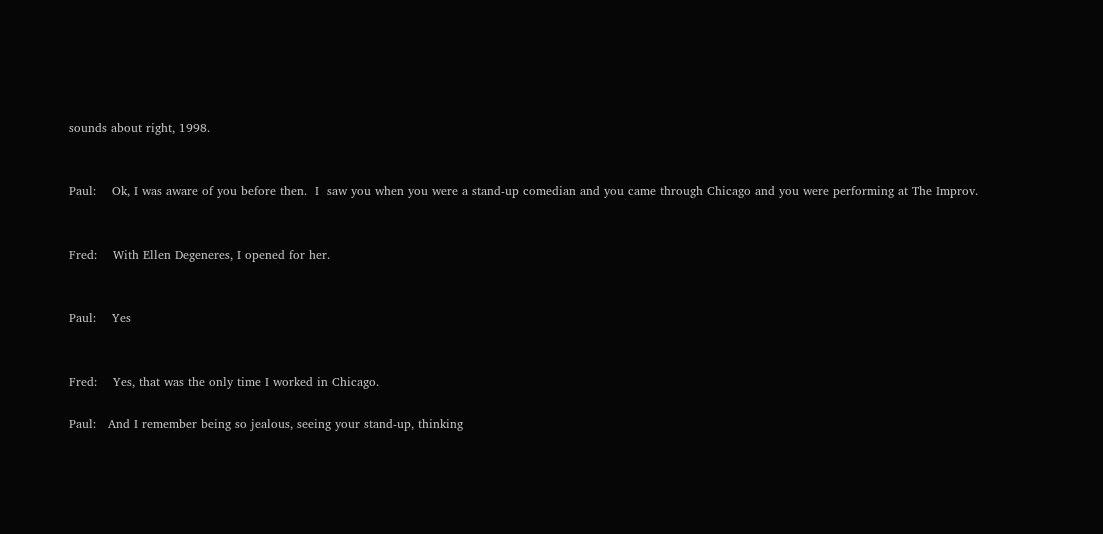sounds about right, 1998.


Paul:    Ok, I was aware of you before then.  I  saw you when you were a stand-up comedian and you came through Chicago and you were performing at The Improv.


Fred:    With Ellen Degeneres, I opened for her.


Paul:    Yes


Fred:    Yes, that was the only time I worked in Chicago.

Paul:   And I remember being so jealous, seeing your stand-up, thinking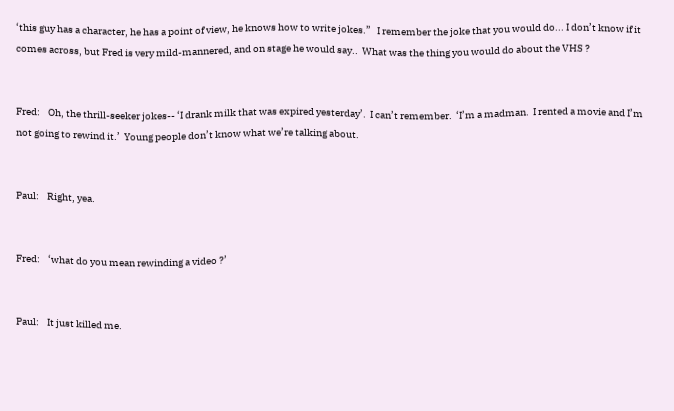‘this guy has a character, he has a point of view, he knows how to write jokes.”   I remember the joke that you would do... I don’t know if it comes across, but Fred is very mild-mannered, and on stage he would say..  What was the thing you would do about the VHS ?


Fred:    Oh, the thrill-seeker jokes-- ‘I drank milk that was expired yesterday’.  I can’t remember.  ‘I’m a madman.  I rented a movie and I’m not going to rewind it.’  Young people don’t know what we’re talking about.


Paul:    Right, yea.


Fred:    ‘what do you mean rewinding a video ?’


Paul:    It just killed me.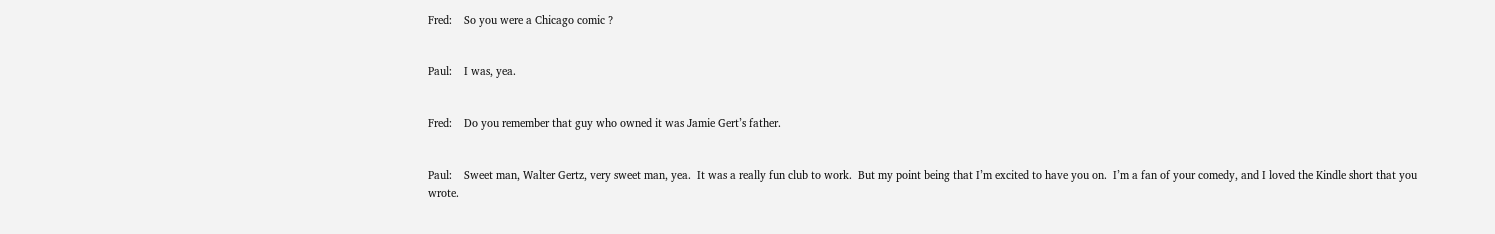Fred:    So you were a Chicago comic ?


Paul:    I was, yea.


Fred:    Do you remember that guy who owned it was Jamie Gert’s father.


Paul:    Sweet man, Walter Gertz, very sweet man, yea.  It was a really fun club to work.  But my point being that I’m excited to have you on.  I’m a fan of your comedy, and I loved the Kindle short that you wrote.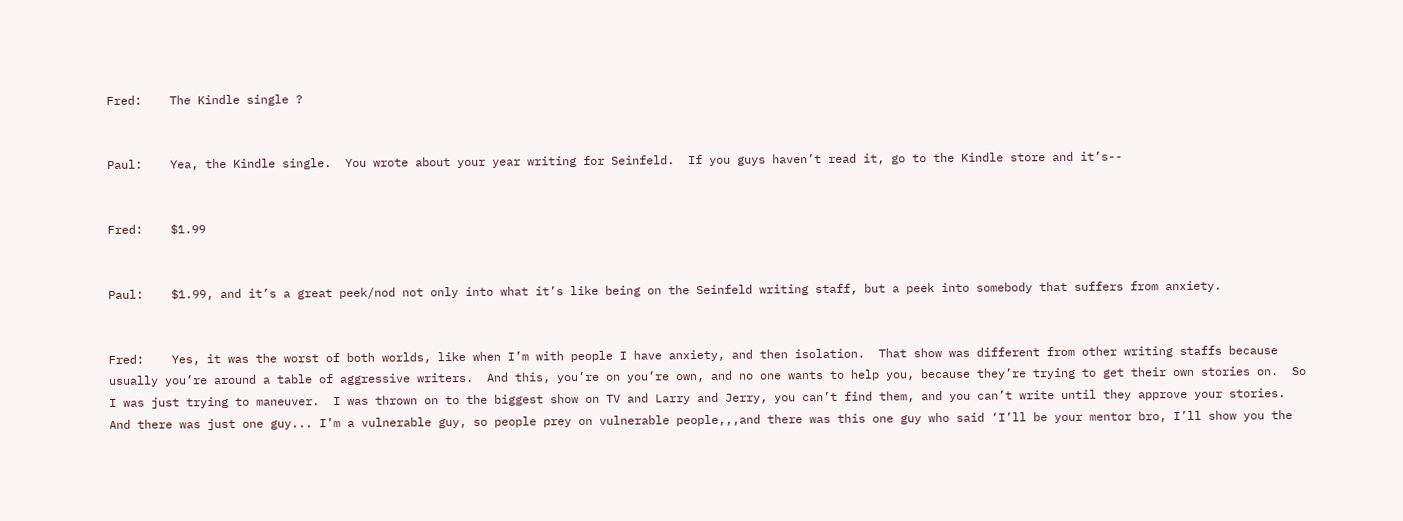Fred:    The Kindle single ?


Paul:    Yea, the Kindle single.  You wrote about your year writing for Seinfeld.  If you guys haven’t read it, go to the Kindle store and it’s--


Fred:    $1.99


Paul:    $1.99, and it’s a great peek/nod not only into what it’s like being on the Seinfeld writing staff, but a peek into somebody that suffers from anxiety.


Fred:    Yes, it was the worst of both worlds, like when I’m with people I have anxiety, and then isolation.  That show was different from other writing staffs because usually you’re around a table of aggressive writers.  And this, you’re on you’re own, and no one wants to help you, because they’re trying to get their own stories on.  So I was just trying to maneuver.  I was thrown on to the biggest show on TV and Larry and Jerry, you can’t find them, and you can’t write until they approve your stories.  And there was just one guy... I’m a vulnerable guy, so people prey on vulnerable people,,,and there was this one guy who said ‘I’ll be your mentor bro, I’ll show you the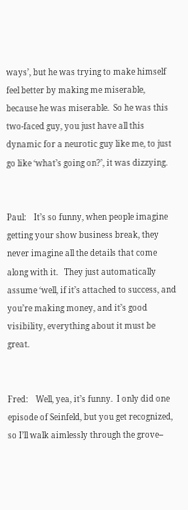ways’, but he was trying to make himself feel better by making me miserable, because he was miserable.  So he was this two-faced guy, you just have all this dynamic for a neurotic guy like me, to just go like ‘what’s going on?’, it was dizzying.


Paul:    It’s so funny, when people imagine getting your show business break, they never imagine all the details that come along with it.   They just automatically assume ‘well, if it’s attached to success, and you’re making money, and it’s good visibility, everything about it must be great.


Fred:    Well, yea, it’s funny.  I only did one episode of Seinfeld, but you get recognized, so I’ll walk aimlessly through the grove--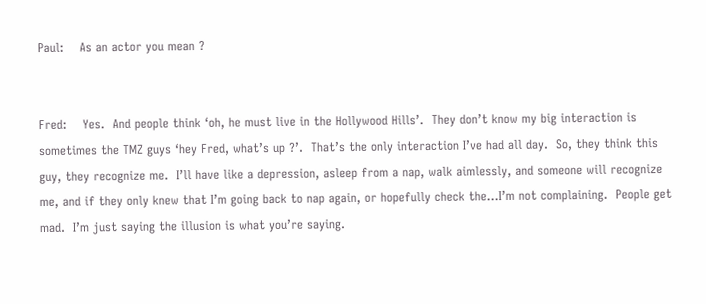Paul:    As an actor you mean ?


Fred:    Yes.  And people think ‘oh, he must live in the Hollywood Hills’.  They don’t know my big interaction is sometimes the TMZ guys ‘hey Fred, what’s up ?’.  That’s the only interaction I’ve had all day.  So, they think this guy, they recognize me.  I’ll have like a depression, asleep from a nap, walk aimlessly, and someone will recognize me, and if they only knew that I’m going back to nap again, or hopefully check the...I’m not complaining.  People get mad.  I’m just saying the illusion is what you’re saying.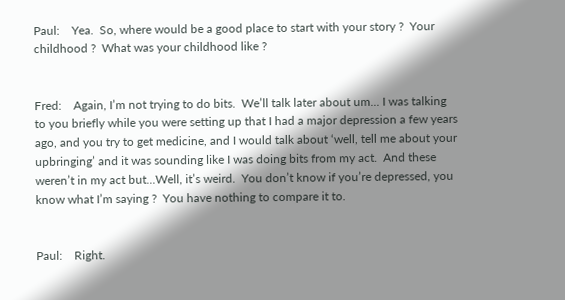Paul:    Yea.  So, where would be a good place to start with your story ?  Your childhood ?  What was your childhood like ?


Fred:    Again, I’m not trying to do bits.  We’ll talk later about um... I was talking to you briefly while you were setting up that I had a major depression a few years ago, and you try to get medicine, and I would talk about ‘well, tell me about your upbringing’ and it was sounding like I was doing bits from my act.  And these weren’t in my act but...Well, it’s weird.  You don’t know if you’re depressed, you know what I’m saying ?  You have nothing to compare it to.


Paul:    Right.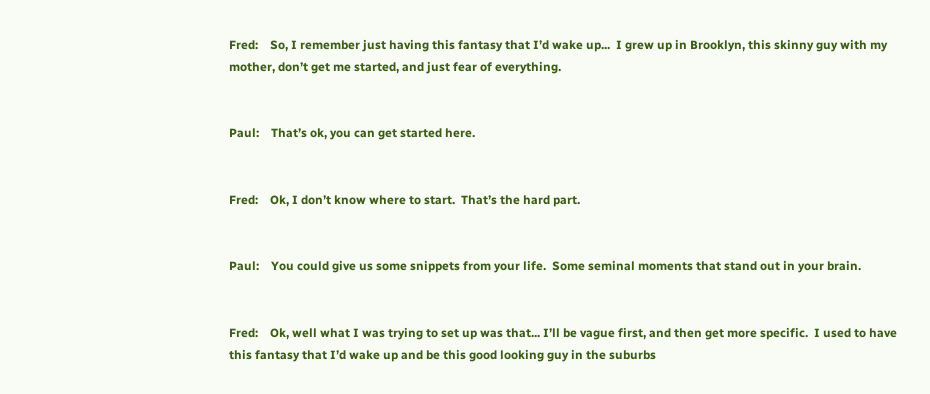Fred:    So, I remember just having this fantasy that I’d wake up...  I grew up in Brooklyn, this skinny guy with my mother, don’t get me started, and just fear of everything.


Paul:    That’s ok, you can get started here.


Fred:    Ok, I don’t know where to start.  That’s the hard part.


Paul:    You could give us some snippets from your life.  Some seminal moments that stand out in your brain.


Fred:    Ok, well what I was trying to set up was that... I’ll be vague first, and then get more specific.  I used to have this fantasy that I’d wake up and be this good looking guy in the suburbs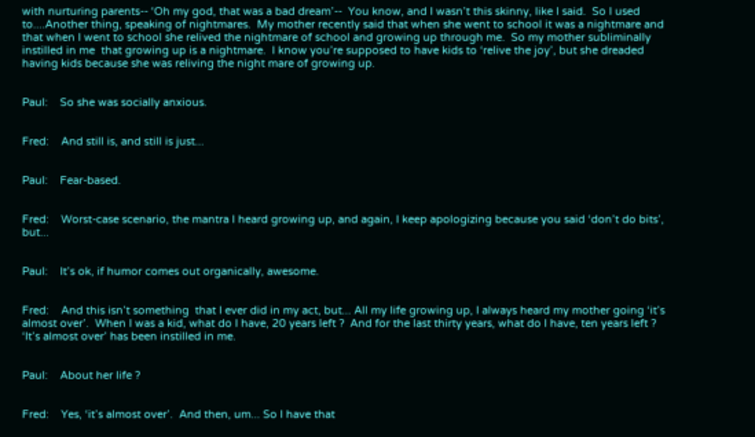with nurturing parents-- ‘Oh my god, that was a bad dream’--  You know, and I wasn’t this skinny, like I said.  So I used to....Another thing, speaking of nightmares.  My mother recently said that when she went to school it was a nightmare and that when I went to school she relived the nightmare of school and growing up through me.  So my mother subliminally instilled in me  that growing up is a nightmare.  I know you’re supposed to have kids to ‘relive the joy’, but she dreaded having kids because she was reliving the night mare of growing up.


Paul:    So she was socially anxious.


Fred:    And still is, and still is just...


Paul:    Fear-based.


Fred:    Worst-case scenario, the mantra I heard growing up, and again, I keep apologizing because you said ‘don’t do bits’, but...


Paul:    It’s ok, if humor comes out organically, awesome.


Fred:    And this isn’t something  that I ever did in my act, but... All my life growing up, I always heard my mother going ‘it’s almost over’.  When I was a kid, what do I have, 20 years left ?  And for the last thirty years, what do I have, ten years left ?  ‘It’s almost over’ has been instilled in me.


Paul:    About her life ?


Fred:    Yes, ‘it’s almost over’.  And then, um... So I have that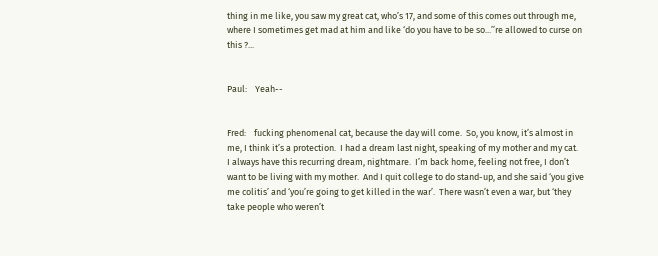thing in me like, you saw my great cat, who’s 17, and some of this comes out through me, where I sometimes get mad at him and like ‘do you have to be so...’’re allowed to curse on this ?...


Paul:    Yeah--


Fred:    fucking phenomenal cat, because the day will come.  So, you know, it’s almost in me, I think it’s a protection.  I had a dream last night, speaking of my mother and my cat.  I always have this recurring dream, nightmare.  I’m back home, feeling not free, I don’t want to be living with my mother.  And I quit college to do stand-up, and she said ‘you give me colitis’ and ‘you’re going to get killed in the war’.  There wasn’t even a war, but ‘they take people who weren’t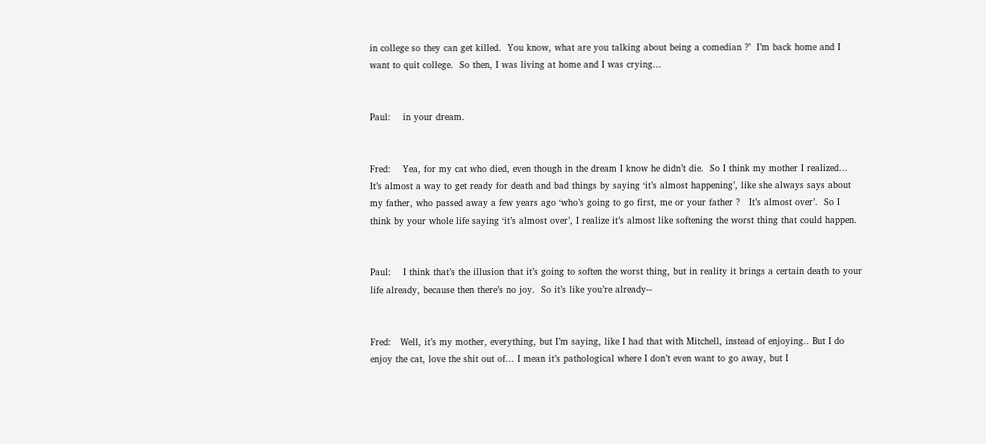in college so they can get killed.  You know, what are you talking about being a comedian ?’  I’m back home and I want to quit college.  So then, I was living at home and I was crying...


Paul:    in your dream.


Fred:    Yea, for my cat who died, even though in the dream I know he didn’t die.  So I think my mother I realized...  It’s almost a way to get ready for death and bad things by saying ‘it’s almost happening’, like she always says about my father, who passed away a few years ago ‘who’s going to go first, me or your father ?   It’s almost over’.  So I think by your whole life saying ‘it’s almost over’, I realize it’s almost like softening the worst thing that could happen.


Paul:    I think that’s the illusion that it’s going to soften the worst thing, but in reality it brings a certain death to your life already, because then there’s no joy.  So it’s like you’re already--


Fred:   Well, it’s my mother, everything, but I’m saying, like I had that with Mitchell, instead of enjoying.. But I do enjoy the cat, love the shit out of... I mean it’s pathological where I don’t even want to go away, but I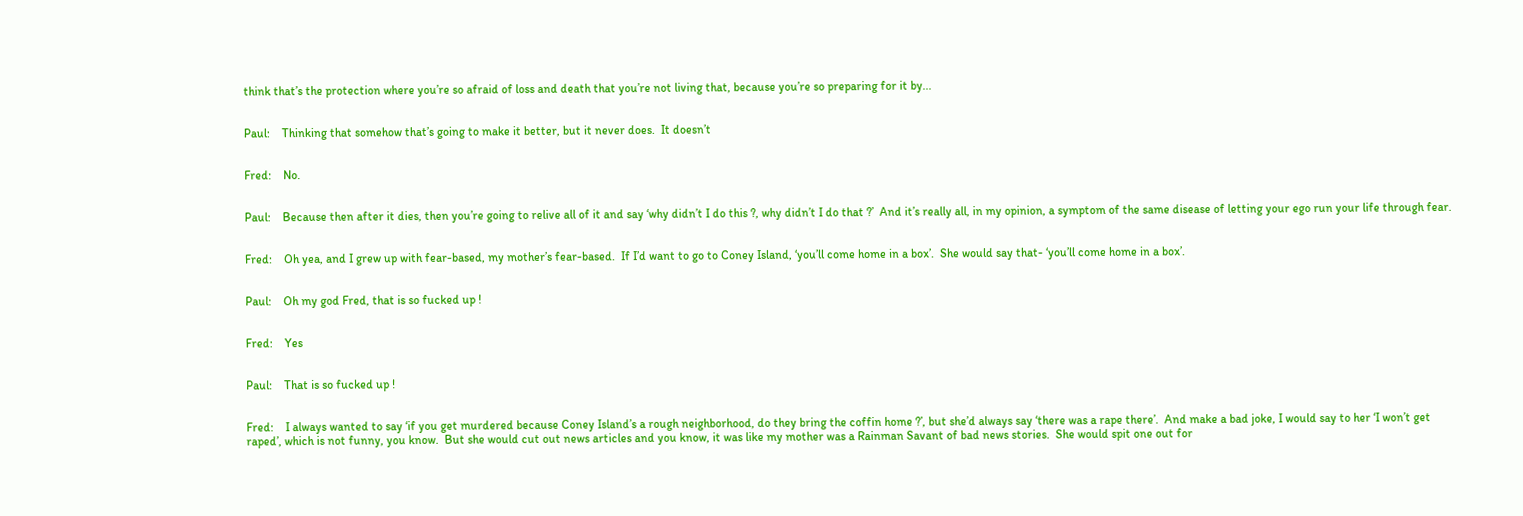think that’s the protection where you’re so afraid of loss and death that you’re not living that, because you’re so preparing for it by...


Paul:    Thinking that somehow that’s going to make it better, but it never does.  It doesn’t


Fred:    No.


Paul:    Because then after it dies, then you’re going to relive all of it and say ‘why didn’t I do this ?, why didn’t I do that ?’  And it’s really all, in my opinion, a symptom of the same disease of letting your ego run your life through fear.


Fred:    Oh yea, and I grew up with fear-based, my mother’s fear-based.  If I’d want to go to Coney Island, ‘you’ll come home in a box’.  She would say that- ‘you’ll come home in a box’.


Paul:    Oh my god Fred, that is so fucked up !


Fred:    Yes


Paul:    That is so fucked up !


Fred:    I always wanted to say ‘if you get murdered because Coney Island’s a rough neighborhood, do they bring the coffin home ?’, but she’d always say ‘there was a rape there’.  And make a bad joke, I would say to her ‘I won’t get raped’, which is not funny, you know.  But she would cut out news articles and you know, it was like my mother was a Rainman Savant of bad news stories.  She would spit one out for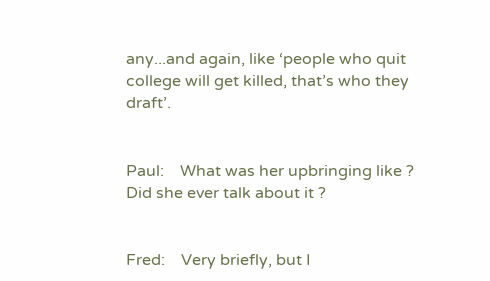any...and again, like ‘people who quit college will get killed, that’s who they draft’.


Paul:    What was her upbringing like ?  Did she ever talk about it ?


Fred:    Very briefly, but I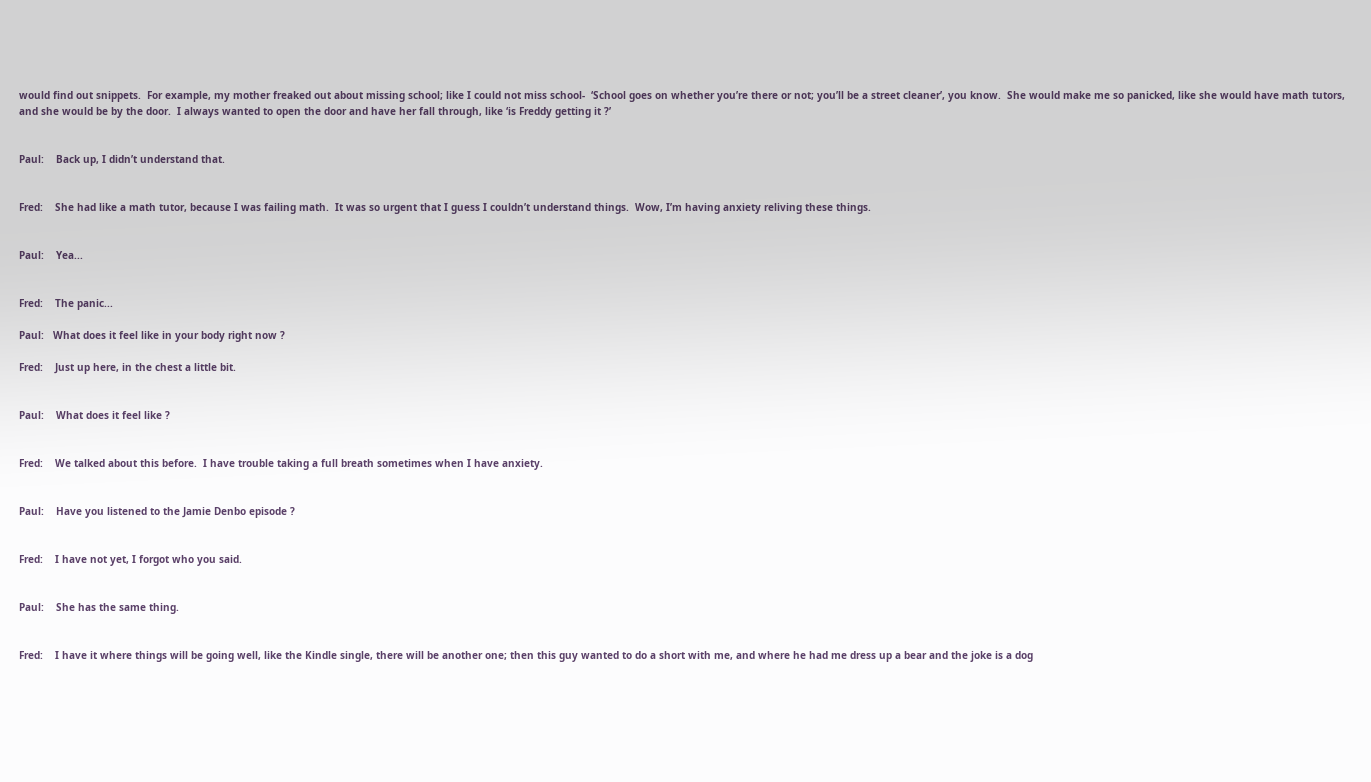would find out snippets.  For example, my mother freaked out about missing school; like I could not miss school-  ‘School goes on whether you’re there or not; you’ll be a street cleaner’, you know.  She would make me so panicked, like she would have math tutors, and she would be by the door.  I always wanted to open the door and have her fall through, like ‘is Freddy getting it ?’


Paul:    Back up, I didn’t understand that.


Fred:    She had like a math tutor, because I was failing math.  It was so urgent that I guess I couldn’t understand things.  Wow, I’m having anxiety reliving these things.


Paul:    Yea...


Fred:    The panic...

Paul:   What does it feel like in your body right now ?

Fred:    Just up here, in the chest a little bit.


Paul:    What does it feel like ?


Fred:    We talked about this before.  I have trouble taking a full breath sometimes when I have anxiety.


Paul:    Have you listened to the Jamie Denbo episode ?


Fred:    I have not yet, I forgot who you said.


Paul:    She has the same thing.


Fred:    I have it where things will be going well, like the Kindle single, there will be another one; then this guy wanted to do a short with me, and where he had me dress up a bear and the joke is a dog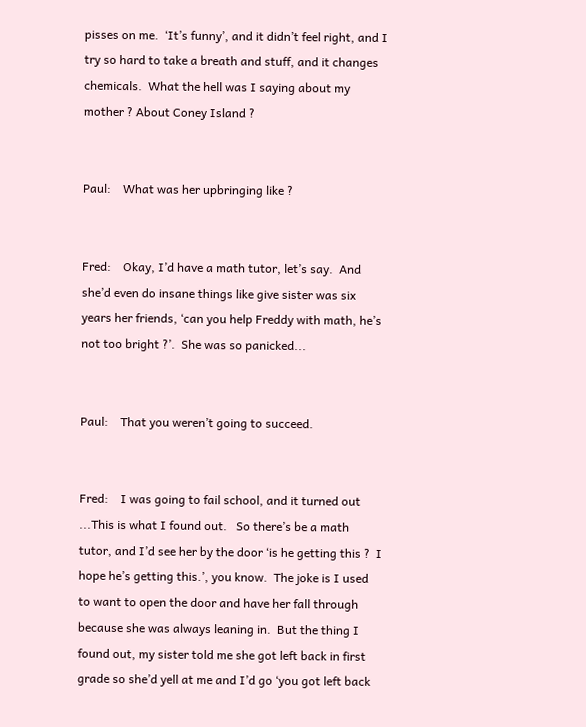pisses on me.  ‘It’s funny’, and it didn’t feel right, and I try so hard to take a breath and stuff, and it changes chemicals.  What the hell was I saying about my mother ? About Coney Island ?


Paul:    What was her upbringing like ?


Fred:    Okay, I’d have a math tutor, let’s say.  And she’d even do insane things like give sister was six years her friends, ‘can you help Freddy with math, he’s not too bright ?’.  She was so panicked...


Paul:    That you weren’t going to succeed.


Fred:    I was going to fail school, and it turned out ...This is what I found out.   So there’s be a math tutor, and I’d see her by the door ‘is he getting this ?  I hope he’s getting this.’, you know.  The joke is I used to want to open the door and have her fall through because she was always leaning in.  But the thing I found out, my sister told me she got left back in first grade so she’d yell at me and I’d go ‘you got left back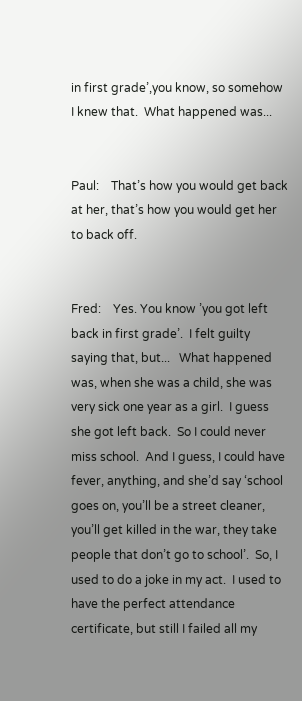in first grade’,you know, so somehow I knew that.  What happened was...


Paul:    That’s how you would get back at her, that’s how you would get her to back off.


Fred:    Yes. You know ’you got left back in first grade’.  I felt guilty saying that, but...   What happened was, when she was a child, she was very sick one year as a girl.  I guess she got left back.  So I could never miss school.  And I guess, I could have fever, anything, and she’d say ‘school goes on, you’ll be a street cleaner, you’ll get killed in the war, they take people that don’t go to school’.  So, I used to do a joke in my act.  I used to have the perfect attendance certificate, but still I failed all my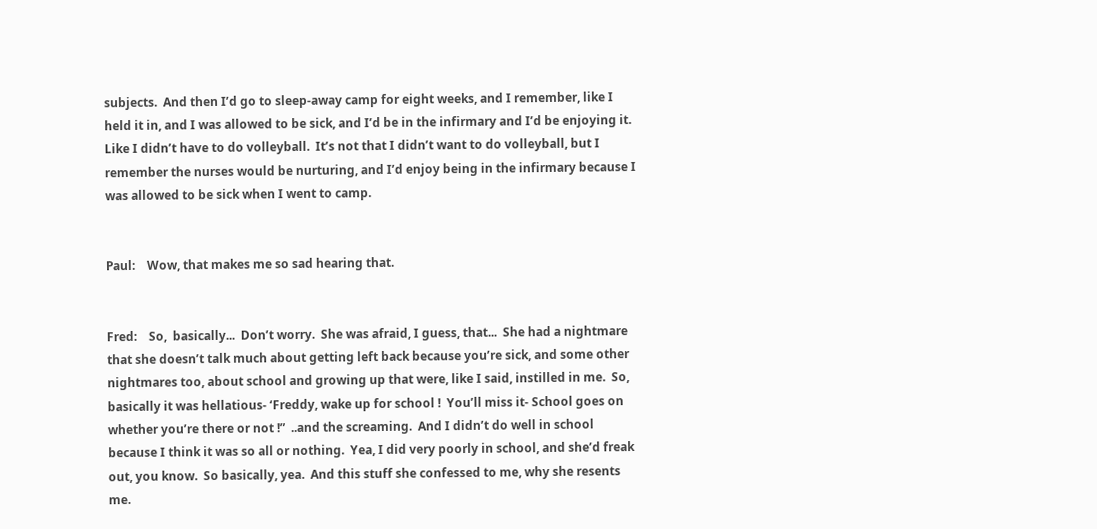subjects.  And then I’d go to sleep-away camp for eight weeks, and I remember, like I held it in, and I was allowed to be sick, and I’d be in the infirmary and I’d be enjoying it.  Like I didn’t have to do volleyball.  It’s not that I didn’t want to do volleyball, but I  remember the nurses would be nurturing, and I’d enjoy being in the infirmary because I was allowed to be sick when I went to camp.


Paul:    Wow, that makes me so sad hearing that.


Fred:    So,  basically...  Don’t worry.  She was afraid, I guess, that...  She had a nightmare that she doesn’t talk much about getting left back because you’re sick, and some other nightmares too, about school and growing up that were, like I said, instilled in me.  So, basically it was hellatious- ‘Freddy, wake up for school !  You’ll miss it- School goes on whether you’re there or not !”  ..and the screaming.  And I didn’t do well in school because I think it was so all or nothing.  Yea, I did very poorly in school, and she’d freak out, you know.  So basically, yea.  And this stuff she confessed to me, why she resents me.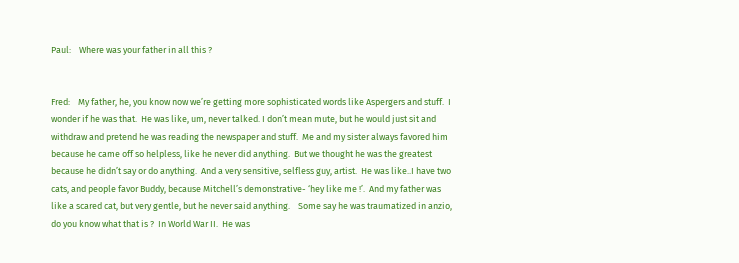Paul:    Where was your father in all this ?


Fred:    My father, he, you know now we’re getting more sophisticated words like Aspergers and stuff.  I wonder if he was that.  He was like, um, never talked. I don’t mean mute, but he would just sit and withdraw and pretend he was reading the newspaper and stuff.  Me and my sister always favored him because he came off so helpless, like he never did anything.  But we thought he was the greatest because he didn’t say or do anything.  And a very sensitive, selfless guy, artist.  He was like..I have two cats, and people favor Buddy, because Mitchell’s demonstrative- ‘hey like me !’.  And my father was like a scared cat, but very gentle, but he never said anything.    Some say he was traumatized in anzio, do you know what that is ?  In World War II.  He was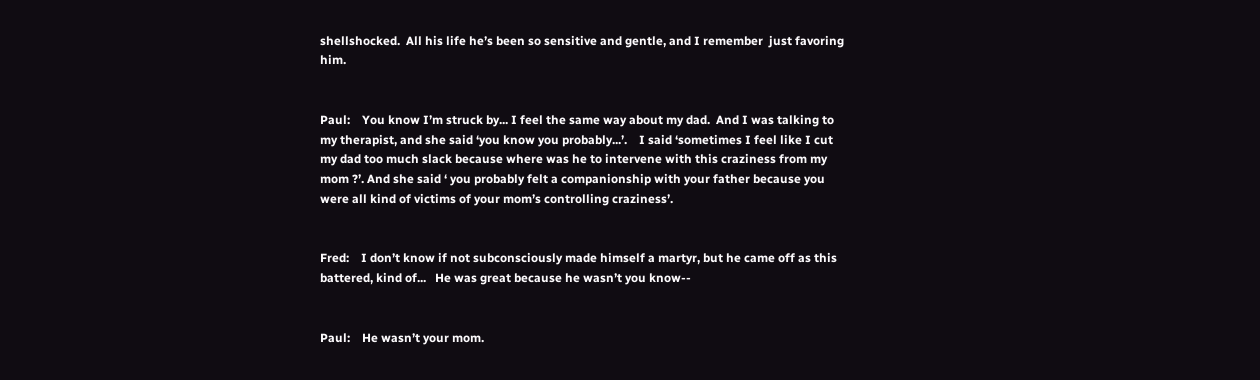shellshocked.  All his life he’s been so sensitive and gentle, and I remember  just favoring him.


Paul:    You know I’m struck by... I feel the same way about my dad.  And I was talking to my therapist, and she said ‘you know you probably...’.    I said ‘sometimes I feel like I cut my dad too much slack because where was he to intervene with this craziness from my mom ?’. And she said ‘ you probably felt a companionship with your father because you were all kind of victims of your mom’s controlling craziness’.


Fred:    I don’t know if not subconsciously made himself a martyr, but he came off as this battered, kind of...   He was great because he wasn’t you know--


Paul:    He wasn’t your mom.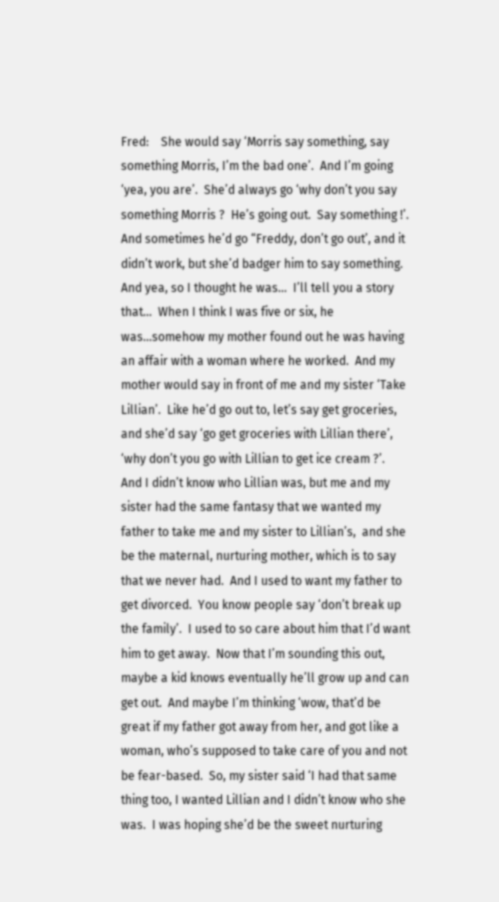Fred:    She would say ‘Morris say something, say something Morris, I’m the bad one’.  And I’m going ‘yea, you are’.  She’d always go ‘why don’t you say something Morris ?  He’s going out.  Say something !’.  And sometimes he’d go “Freddy, don’t go out’, and it didn’t work, but she’d badger him to say something.  And yea, so I thought he was...  I’ll tell you a story that...  When I think I was five or six, he was...somehow my mother found out he was having an affair with a woman where he worked.  And my mother would say in front of me and my sister ‘Take Lillian’.  Like he’d go out to, let’s say get groceries, and she’d say ‘go get groceries with Lillian there’, ‘why don’t you go with Lillian to get ice cream ?’.  And I didn’t know who Lillian was, but me and my sister had the same fantasy that we wanted my father to take me and my sister to Lillian’s,  and she be the maternal, nurturing mother, which is to say that we never had.  And I used to want my father to get divorced.  You know people say ‘don’t break up the family’.  I used to so care about him that I’d want him to get away.  Now that I’m sounding this out, maybe a kid knows eventually he’ll grow up and can get out.  And maybe I’m thinking ‘wow, that’d be great if my father got away from her, and got like a woman, who’s supposed to take care of you and not be fear-based.  So, my sister said ‘I had that same thing too, I wanted Lillian and I didn’t know who she was.  I was hoping she’d be the sweet nurturing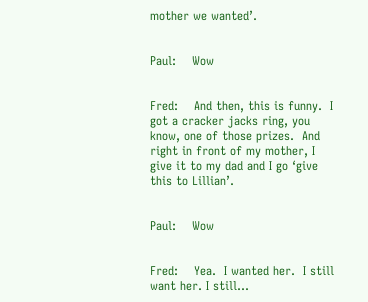mother we wanted’.


Paul:    Wow


Fred:    And then, this is funny.  I got a cracker jacks ring, you know, one of those prizes.  And right in front of my mother, I give it to my dad and I go ‘give this to Lillian’.


Paul:    Wow


Fred:    Yea.  I wanted her.  I still want her. I still...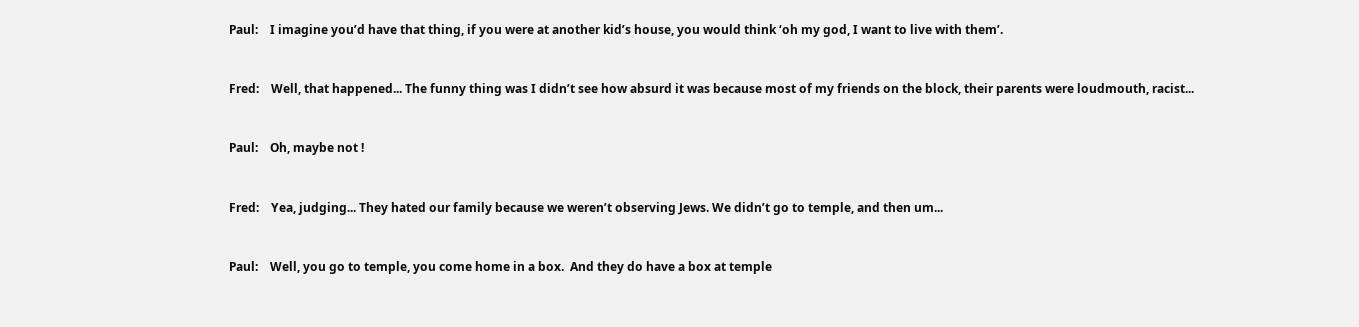Paul:    I imagine you’d have that thing, if you were at another kid’s house, you would think ‘oh my god, I want to live with them’.


Fred:    Well, that happened... The funny thing was I didn’t see how absurd it was because most of my friends on the block, their parents were loudmouth, racist...


Paul:    Oh, maybe not !


Fred:    Yea, judging... They hated our family because we weren’t observing Jews. We didn’t go to temple, and then um...


Paul:    Well, you go to temple, you come home in a box.  And they do have a box at temple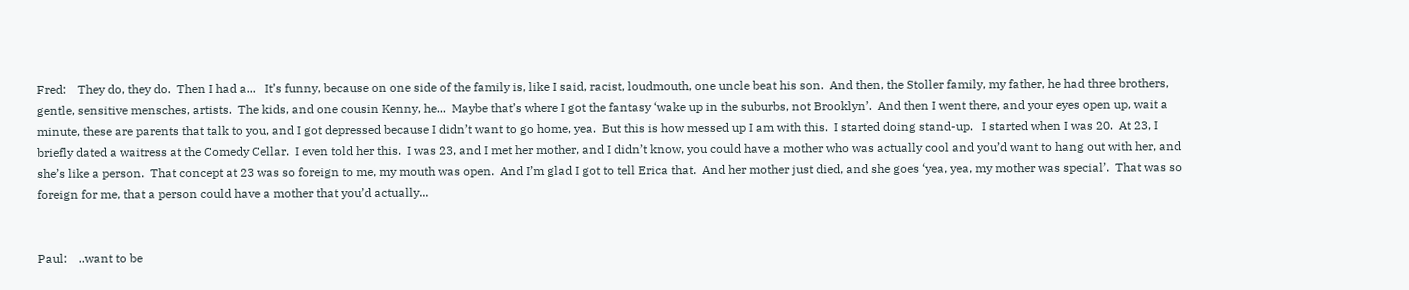Fred:    They do, they do.  Then I had a...   It’s funny, because on one side of the family is, like I said, racist, loudmouth, one uncle beat his son.  And then, the Stoller family, my father, he had three brothers, gentle, sensitive mensches, artists.  The kids, and one cousin Kenny, he...  Maybe that’s where I got the fantasy ‘wake up in the suburbs, not Brooklyn’.  And then I went there, and your eyes open up, wait a minute, these are parents that talk to you, and I got depressed because I didn’t want to go home, yea.  But this is how messed up I am with this.  I started doing stand-up.   I started when I was 20.  At 23, I briefly dated a waitress at the Comedy Cellar.  I even told her this.  I was 23, and I met her mother, and I didn’t know, you could have a mother who was actually cool and you’d want to hang out with her, and she’s like a person.  That concept at 23 was so foreign to me, my mouth was open.  And I’m glad I got to tell Erica that.  And her mother just died, and she goes ‘yea, yea, my mother was special’.  That was so foreign for me, that a person could have a mother that you’d actually...


Paul:    ..want to be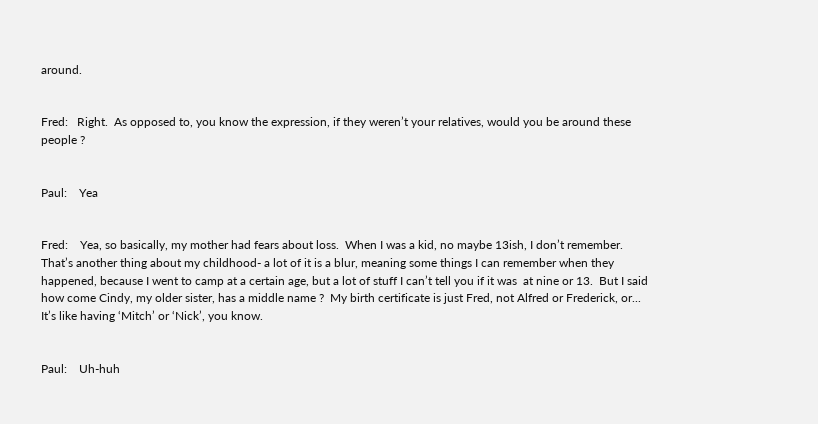around.


Fred:   Right.  As opposed to, you know the expression, if they weren’t your relatives, would you be around these people ?


Paul:    Yea


Fred:    Yea, so basically, my mother had fears about loss.  When I was a kid, no maybe 13ish, I don’t remember.  That’s another thing about my childhood- a lot of it is a blur, meaning some things I can remember when they happened, because I went to camp at a certain age, but a lot of stuff I can’t tell you if it was  at nine or 13.  But I said how come Cindy, my older sister, has a middle name ?  My birth certificate is just Fred, not Alfred or Frederick, or...  It’s like having ‘Mitch’ or ‘Nick’, you know.


Paul:    Uh-huh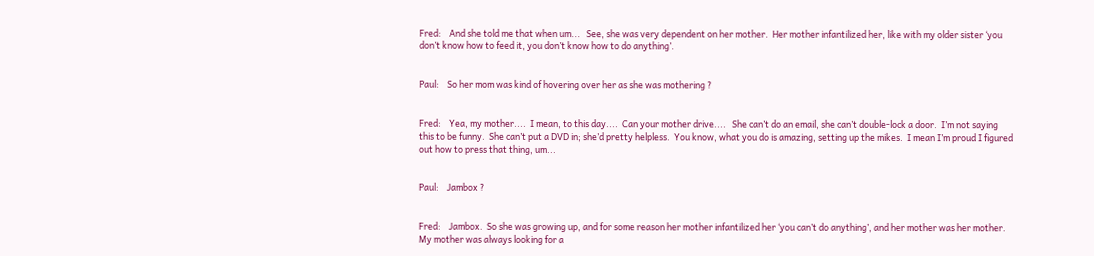Fred:    And she told me that when um...   See, she was very dependent on her mother.  Her mother infantilized her, like with my older sister ‘you don’t know how to feed it, you don’t know how to do anything’.


Paul:    So her mom was kind of hovering over her as she was mothering ?


Fred:    Yea, my mother....  I mean, to this day....  Can your mother drive....   She can’t do an email, she can’t double-lock a door.  I’m not saying this to be funny.  She can’t put a DVD in; she’d pretty helpless.  You know, what you do is amazing, setting up the mikes.  I mean I’m proud I figured out how to press that thing, um...


Paul:    Jambox ?


Fred:    Jambox.  So she was growing up, and for some reason her mother infantilized her ‘you can’t do anything’, and her mother was her mother.  My mother was always looking for a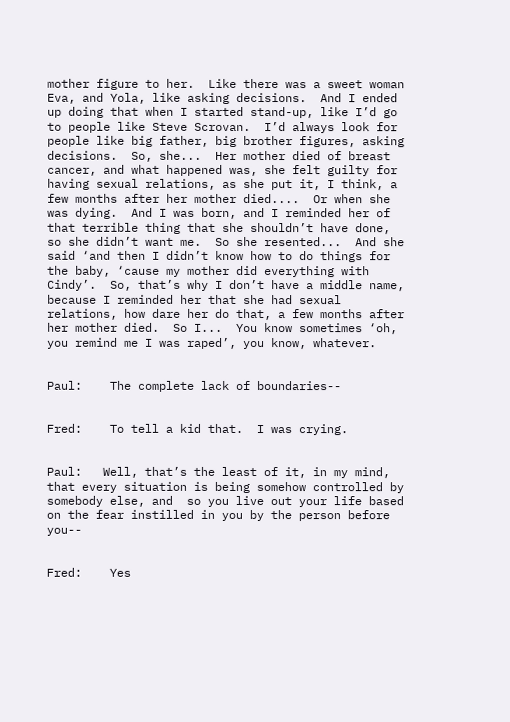mother figure to her.  Like there was a sweet woman Eva, and Yola, like asking decisions.  And I ended up doing that when I started stand-up, like I’d go to people like Steve Scrovan.  I’d always look for people like big father, big brother figures, asking decisions.  So, she...  Her mother died of breast cancer, and what happened was, she felt guilty for having sexual relations, as she put it, I think, a few months after her mother died....  Or when she was dying.  And I was born, and I reminded her of that terrible thing that she shouldn’t have done, so she didn’t want me.  So she resented...  And she said ‘and then I didn’t know how to do things for the baby, ‘cause my mother did everything with Cindy’.  So, that’s why I don’t have a middle name, because I reminded her that she had sexual relations, how dare her do that, a few months after her mother died.  So I...  You know sometimes ‘oh, you remind me I was raped’, you know, whatever.


Paul:    The complete lack of boundaries--


Fred:    To tell a kid that.  I was crying.


Paul:   Well, that’s the least of it, in my mind, that every situation is being somehow controlled by somebody else, and  so you live out your life based on the fear instilled in you by the person before you--


Fred:    Yes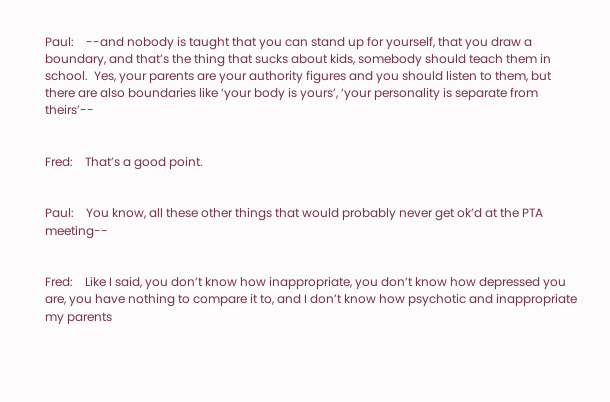Paul:    --and nobody is taught that you can stand up for yourself, that you draw a boundary, and that’s the thing that sucks about kids, somebody should teach them in school.  Yes, your parents are your authority figures and you should listen to them, but there are also boundaries like ‘your body is yours’, ‘your personality is separate from theirs’--


Fred:    That’s a good point.


Paul:    You know, all these other things that would probably never get ok’d at the PTA meeting--


Fred:    Like I said, you don’t know how inappropriate, you don’t know how depressed you are, you have nothing to compare it to, and I don’t know how psychotic and inappropriate my parents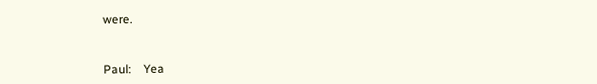were.


Paul:    Yea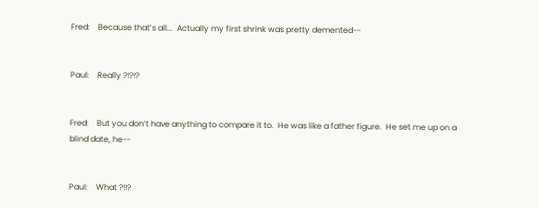Fred:    Because that’s all...  Actually my first shrink was pretty demented--


Paul:    Really ?!?!?


Fred:    But you don’t have anything to compare it to.  He was like a father figure.  He set me up on a blind date, he--


Paul:    What ?!!?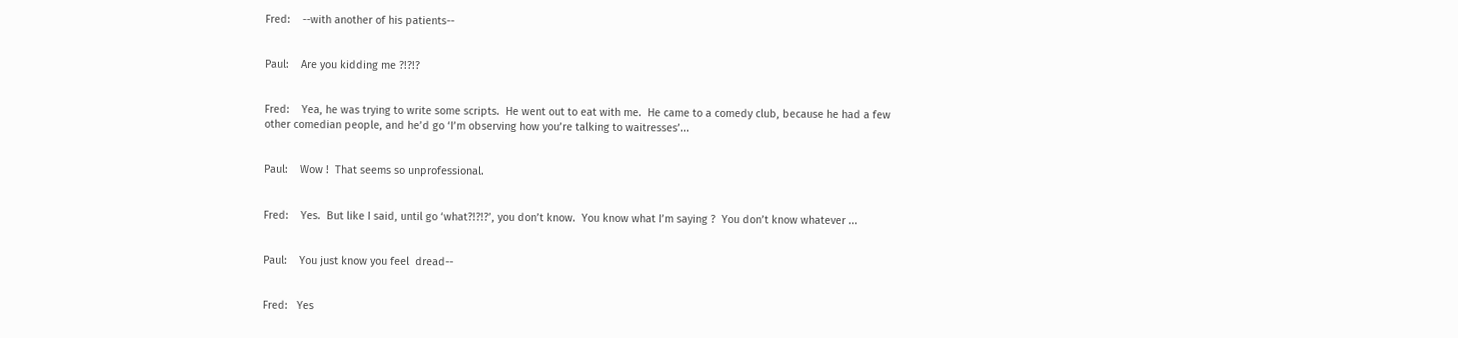Fred:    --with another of his patients--


Paul:    Are you kidding me ?!?!?


Fred:    Yea, he was trying to write some scripts.  He went out to eat with me.  He came to a comedy club, because he had a few other comedian people, and he’d go ‘I’m observing how you’re talking to waitresses’...


Paul:    Wow !  That seems so unprofessional.


Fred:    Yes.  But like I said, until go ‘what?!?!?’, you don’t know.  You know what I’m saying ?  You don’t know whatever ...


Paul:    You just know you feel  dread--


Fred:   Yes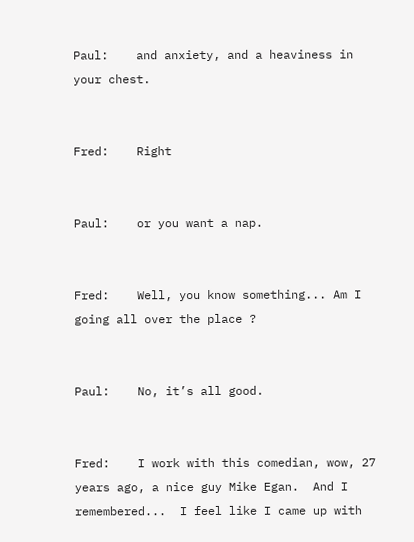Paul:    and anxiety, and a heaviness in your chest.


Fred:    Right


Paul:    or you want a nap.


Fred:    Well, you know something... Am I going all over the place ?


Paul:    No, it’s all good.


Fred:    I work with this comedian, wow, 27 years ago, a nice guy Mike Egan.  And I remembered...  I feel like I came up with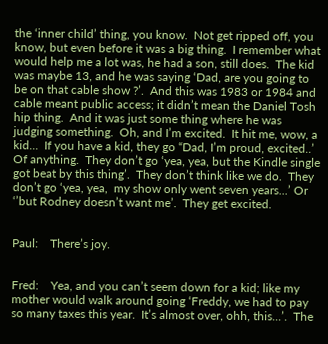the ‘inner child’ thing, you know.  Not get ripped off, you know, but even before it was a big thing.  I remember what would help me a lot was, he had a son, still does.  The kid was maybe 13, and he was saying ‘Dad, are you going to be on that cable show ?’.  And this was 1983 or 1984 and cable meant public access; it didn’t mean the Daniel Tosh hip thing.  And it was just some thing where he was judging something.  Oh, and I’m excited.  It hit me, wow, a kid...  If you have a kid, they go “Dad, I’m proud, excited..’ Of anything.  They don’t go ‘yea, yea, but the Kindle single got beat by this thing’.  They don’t think like we do.  They don’t go ‘yea, yea,  my show only went seven years...’ Or ‘’but Rodney doesn’t want me’.  They get excited.


Paul:    There’s joy.


Fred:    Yea, and you can’t seem down for a kid; like my mother would walk around going ‘Freddy, we had to pay so many taxes this year.  It’s almost over, ohh, this...’.  The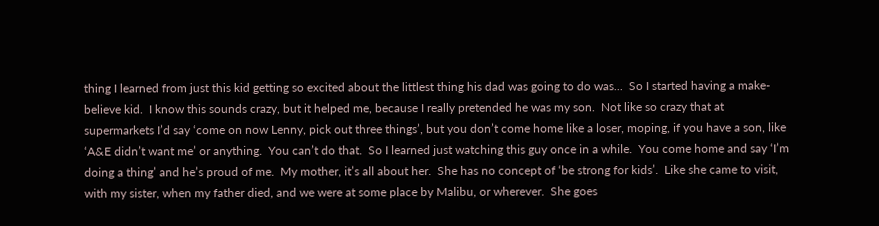thing I learned from just this kid getting so excited about the littlest thing his dad was going to do was...  So I started having a make-believe kid.  I know this sounds crazy, but it helped me, because I really pretended he was my son.  Not like so crazy that at supermarkets I’d say ‘come on now Lenny, pick out three things’, but you don’t come home like a loser, moping, if you have a son, like ‘A&E didn’t want me’ or anything.  You can’t do that.  So I learned just watching this guy once in a while.  You come home and say ‘I’m doing a thing’ and he’s proud of me.  My mother, it’s all about her.  She has no concept of ‘be strong for kids’.  Like she came to visit, with my sister, when my father died, and we were at some place by Malibu, or wherever.  She goes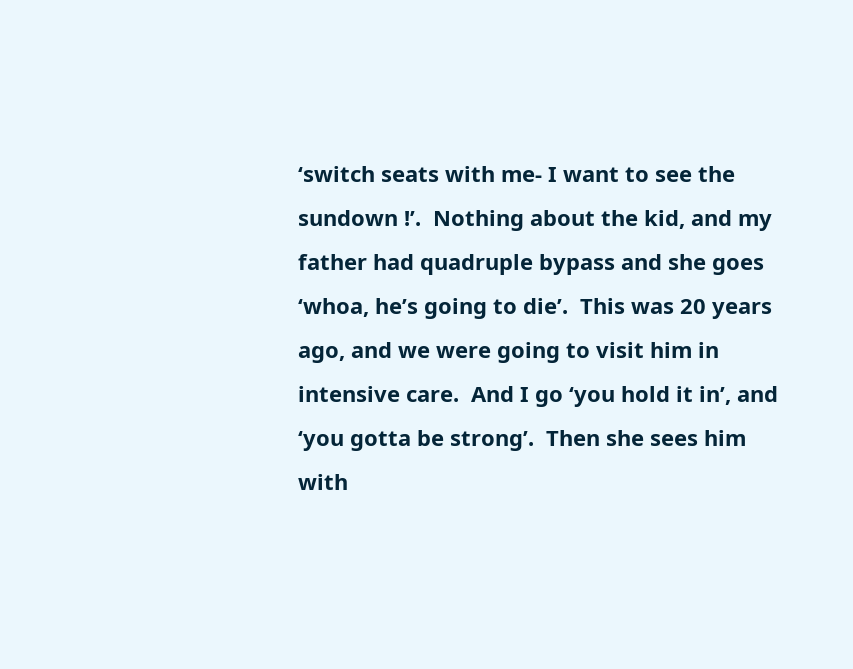‘switch seats with me- I want to see the sundown !’.  Nothing about the kid, and my father had quadruple bypass and she goes ‘whoa, he’s going to die’.  This was 20 years ago, and we were going to visit him in intensive care.  And I go ‘you hold it in’, and ‘you gotta be strong’.  Then she sees him with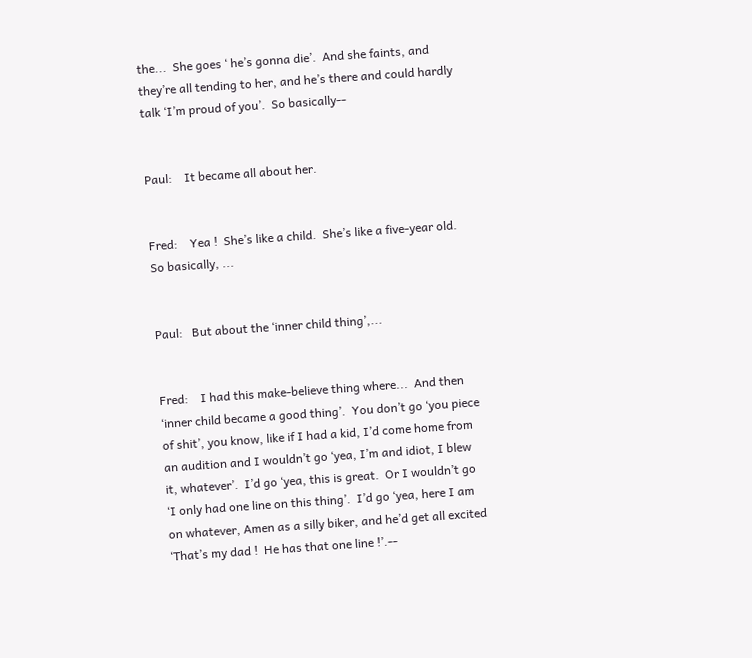the...  She goes ‘ he’s gonna die’.  And she faints, and they’re all tending to her, and he’s there and could hardly talk ‘I’m proud of you’.  So basically--


Paul:    It became all about her.


Fred:    Yea !  She’s like a child.  She’s like a five-year old.  So basically, ...


Paul:   But about the ‘inner child thing’,...


Fred:    I had this make-believe thing where...  And then ‘inner child became a good thing’.  You don’t go ‘you piece of shit’, you know, like if I had a kid, I’d come home from an audition and I wouldn’t go ‘yea, I’m and idiot, I blew it, whatever’.  I’d go ‘yea, this is great.  Or I wouldn’t go ‘I only had one line on this thing’.  I’d go ‘yea, here I am on whatever, Amen as a silly biker, and he’d get all excited ‘That’s my dad !  He has that one line !’.--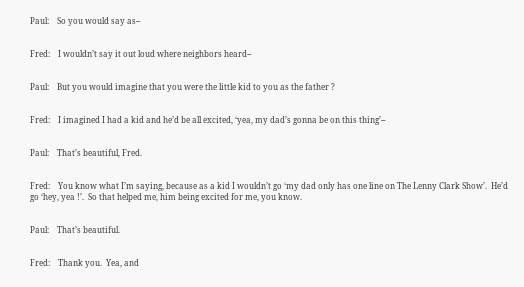Paul:    So you would say as--


Fred:    I wouldn’t say it out loud where neighbors heard--


Paul:    But you would imagine that you were the little kid to you as the father ?


Fred:    I imagined I had a kid and he’d be all excited, ‘yea, my dad’s gonna be on this thing’--


Paul:    That’s beautiful, Fred.


Fred:    You know what I’m saying, because as a kid I wouldn’t go ‘my dad only has one line on The Lenny Clark Show’.  He’d go ‘hey, yea !’.  So that helped me, him being excited for me, you know.


Paul:    That’s beautiful.


Fred:    Thank you.  Yea, and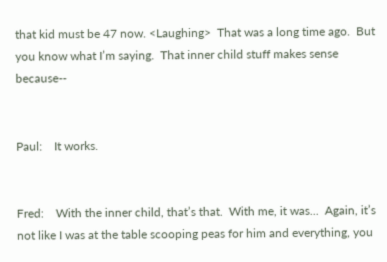that kid must be 47 now. <Laughing>  That was a long time ago.  But you know what I’m saying.  That inner child stuff makes sense because--


Paul:    It works.


Fred:    With the inner child, that’s that.  With me, it was...  Again, it’s not like I was at the table scooping peas for him and everything, you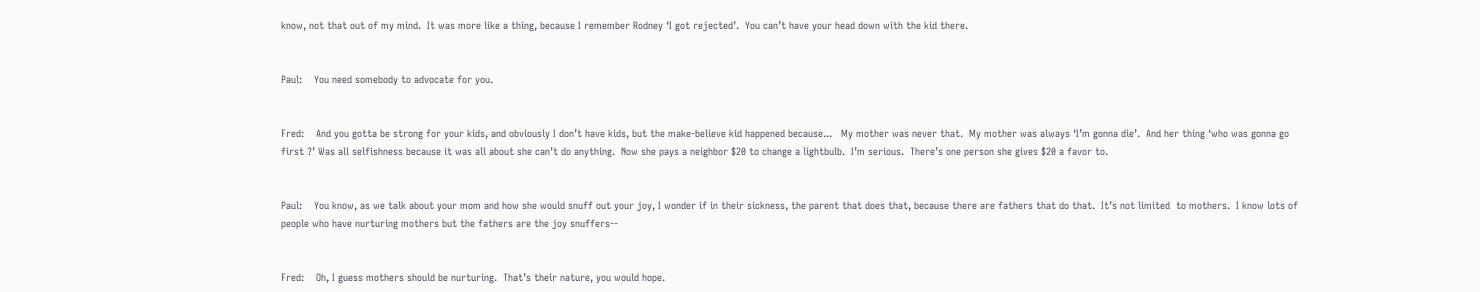know, not that out of my mind.  It was more like a thing, because I remember Rodney ‘I got rejected’.  You can’t have your head down with the kid there.


Paul:    You need somebody to advocate for you.


Fred:    And you gotta be strong for your kids, and obviously I don’t have kids, but the make-believe kid happened because...   My mother was never that.  My mother was always ‘I’m gonna die’.  And her thing ‘who was gonna go first ?’ Was all selfishness because it was all about she can’t do anything.  Now she pays a neighbor $20 to change a lightbulb.  I’m serious.  There’s one person she gives $20 a favor to.


Paul:    You know, as we talk about your mom and how she would snuff out your joy, I wonder if in their sickness, the parent that does that, because there are fathers that do that.  It’s not limited  to mothers.  I know lots of people who have nurturing mothers but the fathers are the joy snuffers--


Fred:    Oh, I guess mothers should be nurturing.  That’s their nature, you would hope.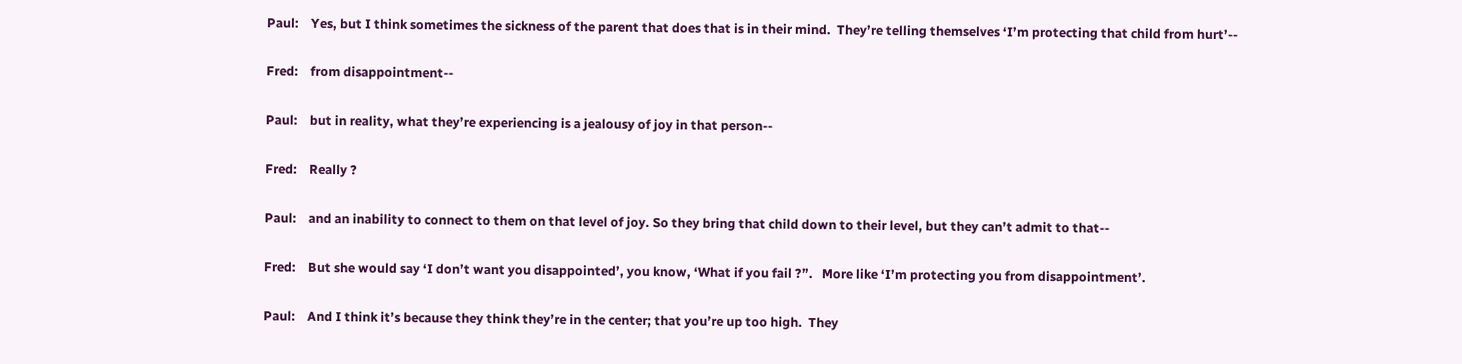Paul:    Yes, but I think sometimes the sickness of the parent that does that is in their mind.  They’re telling themselves ‘I’m protecting that child from hurt’--


Fred:    from disappointment--


Paul:    but in reality, what they’re experiencing is a jealousy of joy in that person--


Fred:    Really ?


Paul:    and an inability to connect to them on that level of joy. So they bring that child down to their level, but they can’t admit to that--


Fred:    But she would say ‘I don’t want you disappointed’, you know, ‘What if you fail ?”.   More like ‘I’m protecting you from disappointment’.


Paul:    And I think it’s because they think they’re in the center; that you’re up too high.  They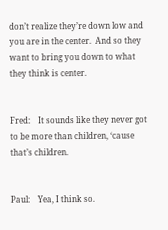don’t realize they’re down low and you are in the center.  And so they want to bring you down to what they think is center.


Fred:    It sounds like they never got to be more than children, ‘cause that’s children.


Paul:    Yea, I think so.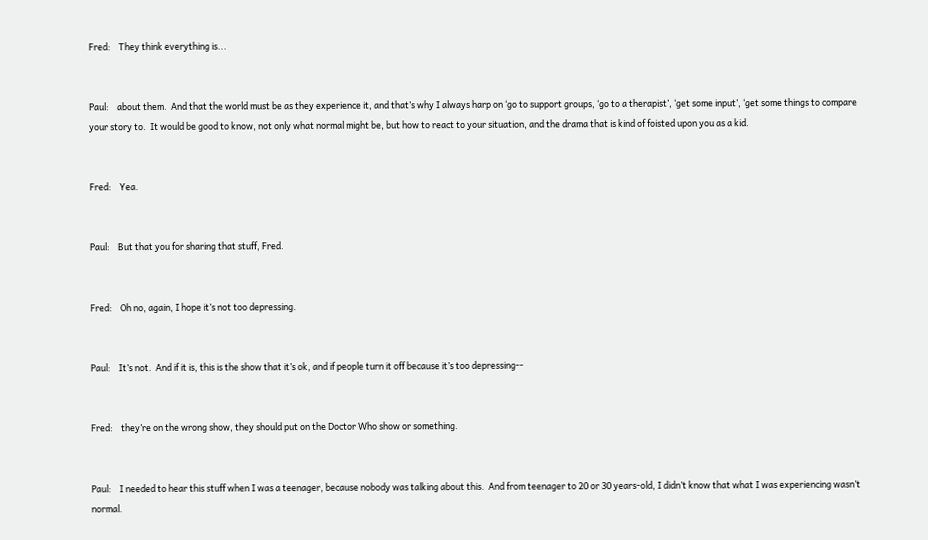Fred:    They think everything is...


Paul:    about them.  And that the world must be as they experience it, and that’s why I always harp on ‘go to support groups, ‘go to a therapist’, ‘get some input’, ‘get some things to compare your story to.  It would be good to know, not only what normal might be, but how to react to your situation, and the drama that is kind of foisted upon you as a kid.


Fred:    Yea.


Paul:    But that you for sharing that stuff, Fred.


Fred:    Oh no, again, I hope it’s not too depressing.


Paul:    It’s not.  And if it is, this is the show that it’s ok, and if people turn it off because it’s too depressing--


Fred:    they’re on the wrong show, they should put on the Doctor Who show or something.


Paul:    I needed to hear this stuff when I was a teenager, because nobody was talking about this.  And from teenager to 20 or 30 years-old, I didn’t know that what I was experiencing wasn’t normal.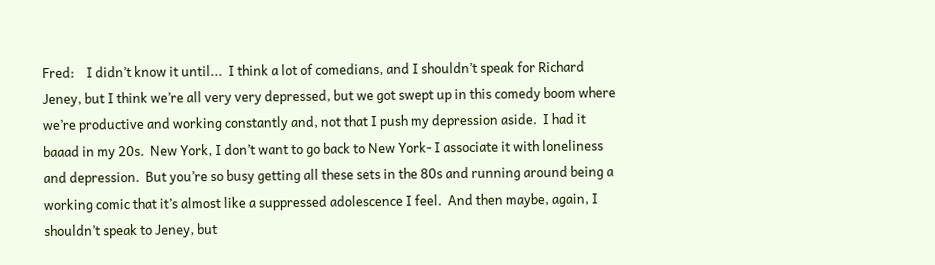Fred:    I didn’t know it until...  I think a lot of comedians, and I shouldn’t speak for Richard Jeney, but I think we’re all very very depressed, but we got swept up in this comedy boom where we’re productive and working constantly and, not that I push my depression aside.  I had it baaad in my 20s.  New York, I don’t want to go back to New York- I associate it with loneliness and depression.  But you’re so busy getting all these sets in the 80s and running around being a working comic that it’s almost like a suppressed adolescence I feel.  And then maybe, again, I shouldn’t speak to Jeney, but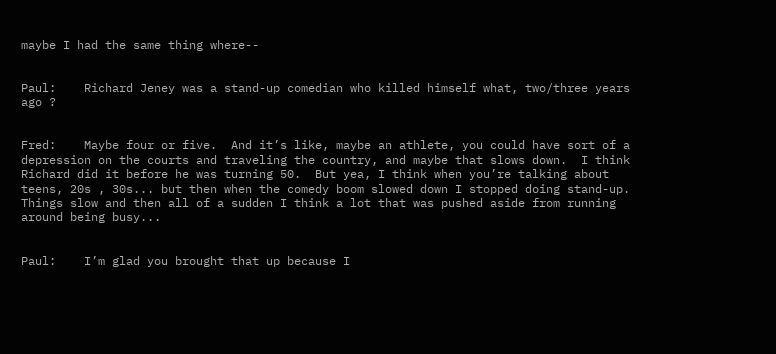maybe I had the same thing where--


Paul:    Richard Jeney was a stand-up comedian who killed himself what, two/three years ago ?


Fred:    Maybe four or five.  And it’s like, maybe an athlete, you could have sort of a depression on the courts and traveling the country, and maybe that slows down.  I think Richard did it before he was turning 50.  But yea, I think when you’re talking about teens, 20s , 30s... but then when the comedy boom slowed down I stopped doing stand-up.  Things slow and then all of a sudden I think a lot that was pushed aside from running around being busy...


Paul:    I’m glad you brought that up because I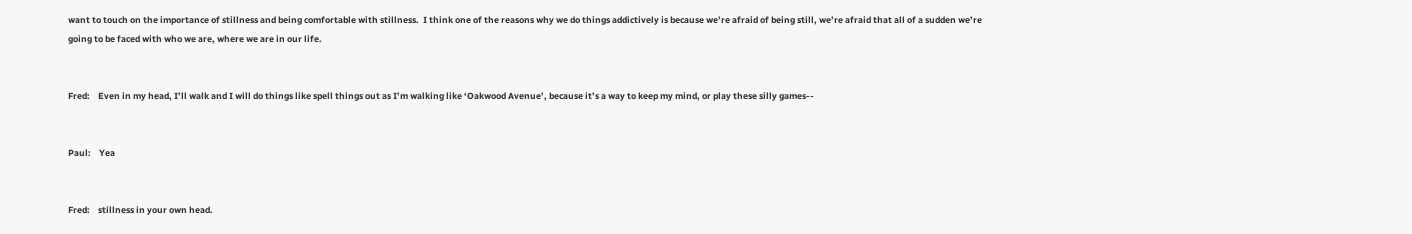want to touch on the importance of stillness and being comfortable with stillness.  I think one of the reasons why we do things addictively is because we’re afraid of being still, we’re afraid that all of a sudden we’re going to be faced with who we are, where we are in our life.


Fred:    Even in my head, I’ll walk and I will do things like spell things out as I’m walking like ‘Oakwood Avenue’, because it’s a way to keep my mind, or play these silly games--


Paul:    Yea


Fred:    stillness in your own head.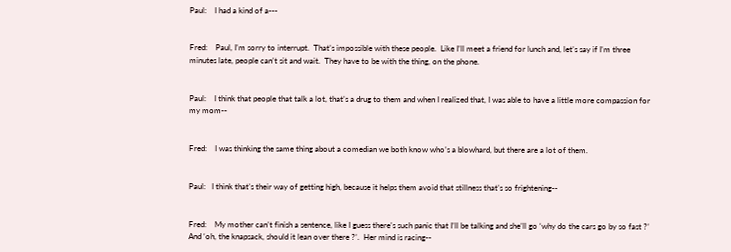Paul:    I had a kind of a---


Fred:    Paul, I’m sorry to interrupt.  That’s impossible with these people.  Like I’ll meet a friend for lunch and, let’s say if I’m three minutes late, people can’t sit and wait.  They have to be with the thing, on the phone.


Paul:    I think that people that talk a lot, that’s a drug to them and when I realized that, I was able to have a little more compassion for my mom--


Fred:    I was thinking the same thing about a comedian we both know who’s a blowhard, but there are a lot of them.


Paul:   I think that’s their way of getting high, because it helps them avoid that stillness that’s so frightening--


Fred:    My mother can’t finish a sentence, like I guess there’s such panic that I’ll be talking and she’ll go ‘why do the cars go by so fast ?’ And ‘oh, the knapsack, should it lean over there ?’.  Her mind is racing--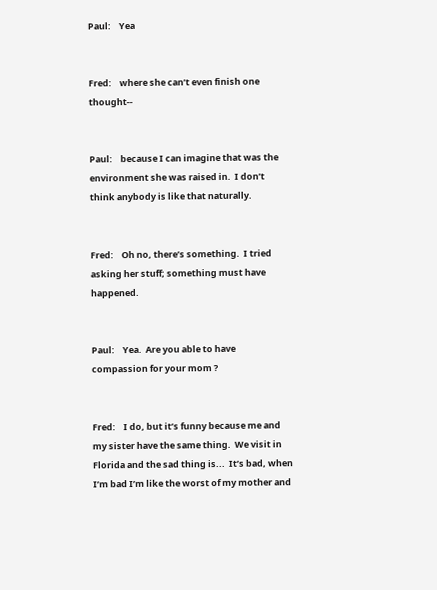Paul:    Yea


Fred:    where she can’t even finish one thought--


Paul:    because I can imagine that was the environment she was raised in.  I don’t think anybody is like that naturally.


Fred:    Oh no, there’s something.  I tried asking her stuff; something must have happened.


Paul:    Yea.  Are you able to have compassion for your mom ?


Fred:    I do, but it’s funny because me and my sister have the same thing.  We visit in Florida and the sad thing is...  It’s bad, when I’m bad I’m like the worst of my mother and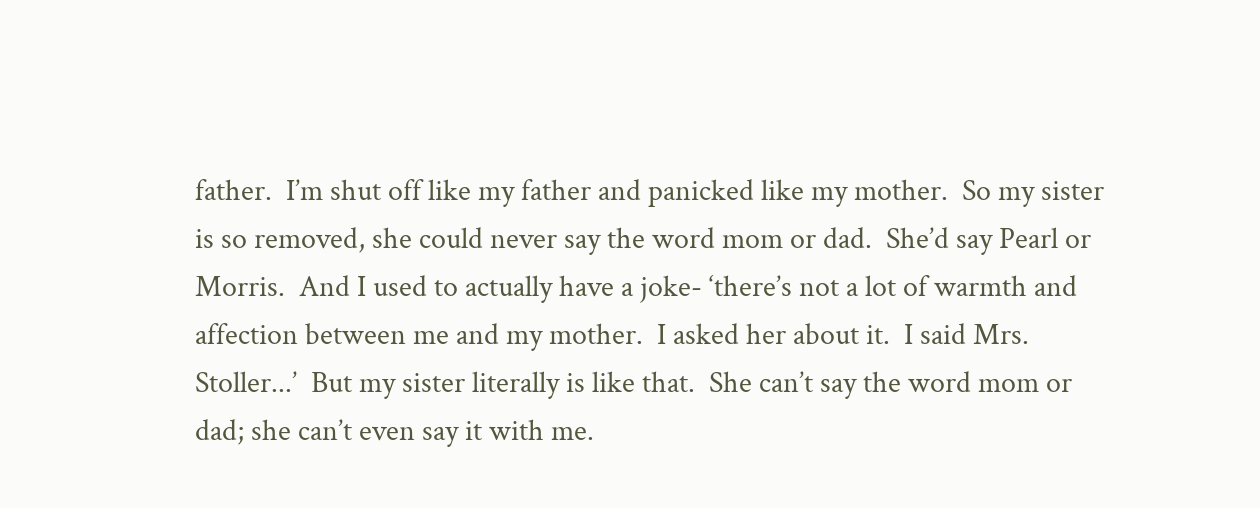father.  I’m shut off like my father and panicked like my mother.  So my sister is so removed, she could never say the word mom or dad.  She’d say Pearl or Morris.  And I used to actually have a joke- ‘there’s not a lot of warmth and affection between me and my mother.  I asked her about it.  I said Mrs. Stoller...’  But my sister literally is like that.  She can’t say the word mom or dad; she can’t even say it with me.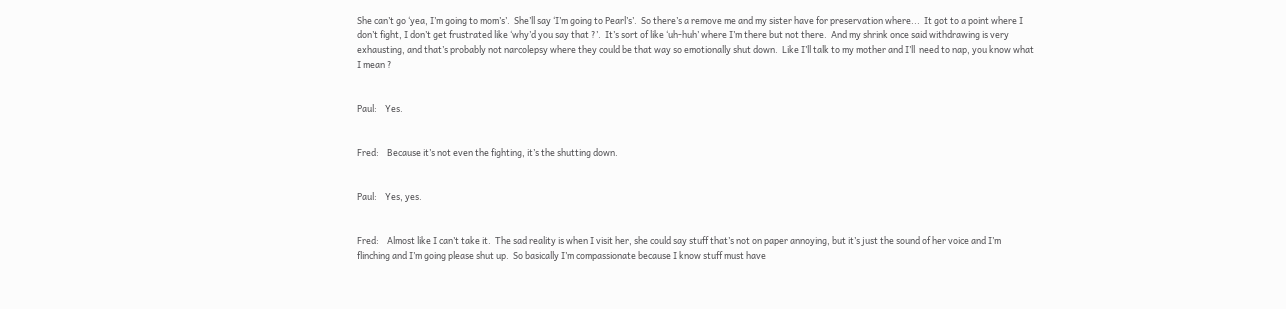She can’t go ‘yea, I’m going to mom’s’.  She’ll say ‘I’m going to Pearl’s’.  So there’s a remove me and my sister have for preservation where...  It got to a point where I don’t fight, I don’t get frustrated like ‘why’d you say that ?’.  It’s sort of like ‘uh-huh’ where I’m there but not there.  And my shrink once said withdrawing is very exhausting, and that’s probably not narcolepsy where they could be that way so emotionally shut down.  Like I’ll talk to my mother and I’ll  need to nap, you know what I mean ?


Paul:    Yes.


Fred:    Because it’s not even the fighting, it’s the shutting down.


Paul:    Yes, yes.


Fred:    Almost like I can’t take it.  The sad reality is when I visit her, she could say stuff that’s not on paper annoying, but it’s just the sound of her voice and I’m flinching and I’m going please shut up.  So basically I’m compassionate because I know stuff must have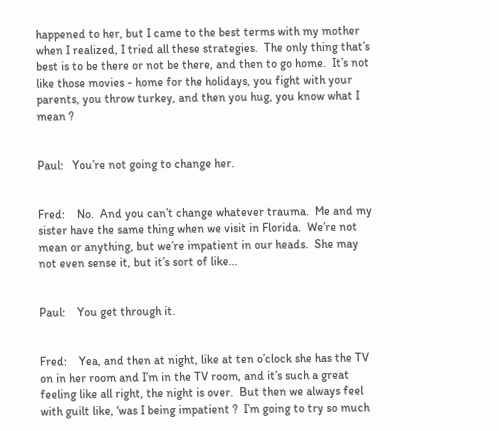happened to her, but I came to the best terms with my mother when I realized, I tried all these strategies.  The only thing that’s best is to be there or not be there, and then to go home.  It’s not like those movies - home for the holidays, you fight with your parents, you throw turkey, and then you hug, you know what I mean ?


Paul:   You’re not going to change her.


Fred:    No.  And you can’t change whatever trauma.  Me and my sister have the same thing when we visit in Florida.  We’re not mean or anything, but we’re impatient in our heads.  She may not even sense it, but it’s sort of like...


Paul:    You get through it.


Fred:    Yea, and then at night, like at ten o’clock she has the TV on in her room and I’m in the TV room, and it’s such a great feeling like all right, the night is over.  But then we always feel with guilt like, ‘was I being impatient ?  I’m going to try so much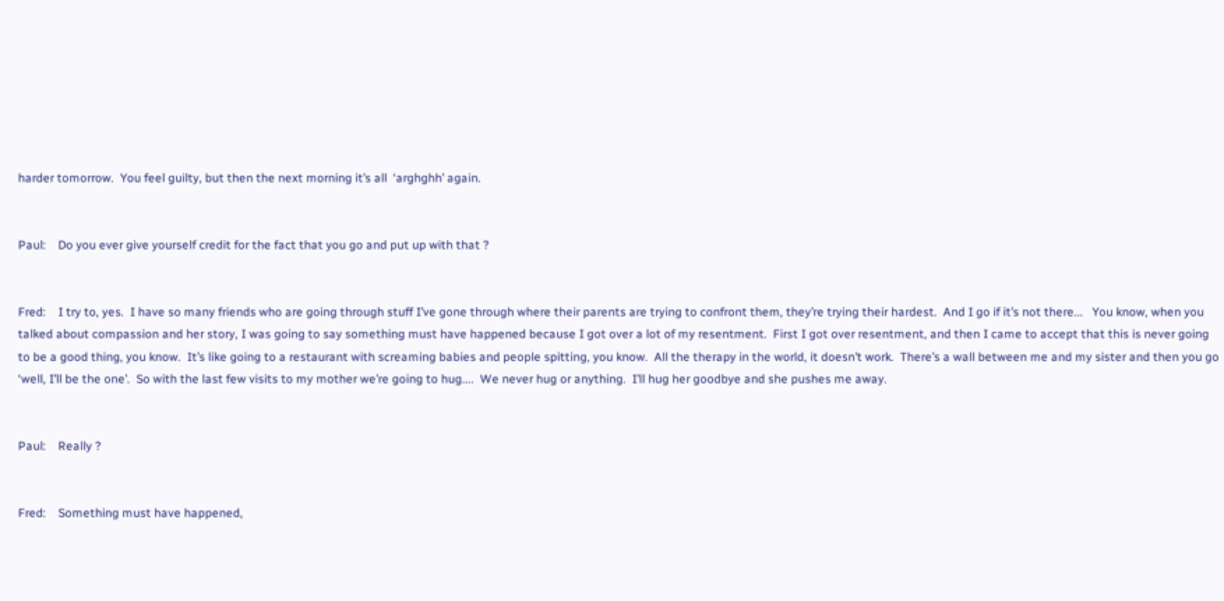harder tomorrow.  You feel guilty, but then the next morning it’s all  ‘arghghh’ again.


Paul:    Do you ever give yourself credit for the fact that you go and put up with that ?


Fred:    I try to, yes.  I have so many friends who are going through stuff I’ve gone through where their parents are trying to confront them, they’re trying their hardest.  And I go if it’s not there...   You know, when you talked about compassion and her story, I was going to say something must have happened because I got over a lot of my resentment.  First I got over resentment, and then I came to accept that this is never going to be a good thing, you know.  It’s like going to a restaurant with screaming babies and people spitting, you know.  All the therapy in the world, it doesn’t work.  There’s a wall between me and my sister and then you go ‘well, I’ll be the one’.  So with the last few visits to my mother we’re going to hug....  We never hug or anything.  I’ll hug her goodbye and she pushes me away.


Paul:    Really ?


Fred:    Something must have happened,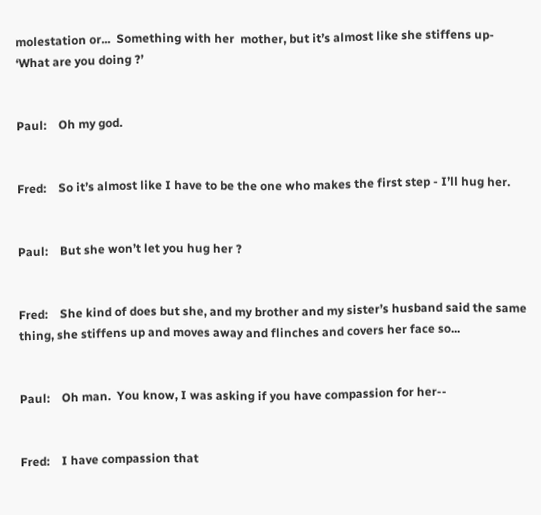molestation or...  Something with her  mother, but it’s almost like she stiffens up- ‘What are you doing ?’


Paul:    Oh my god.


Fred:    So it’s almost like I have to be the one who makes the first step - I’ll hug her.


Paul:    But she won’t let you hug her ?


Fred:    She kind of does but she, and my brother and my sister’s husband said the same thing, she stiffens up and moves away and flinches and covers her face so...


Paul:    Oh man.  You know, I was asking if you have compassion for her--


Fred:    I have compassion that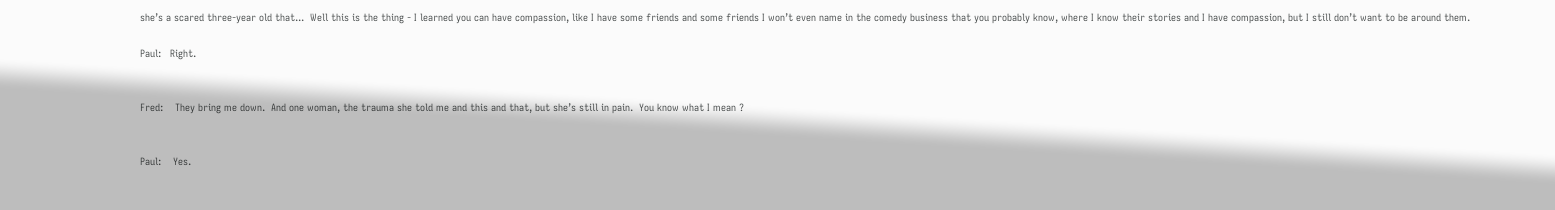she’s a scared three-year old that...  Well this is the thing - I learned you can have compassion, like I have some friends and some friends I won’t even name in the comedy business that you probably know, where I know their stories and I have compassion, but I still don’t want to be around them.

Paul:   Right.


Fred:    They bring me down.  And one woman, the trauma she told me and this and that, but she’s still in pain.  You know what I mean ?


Paul:    Yes.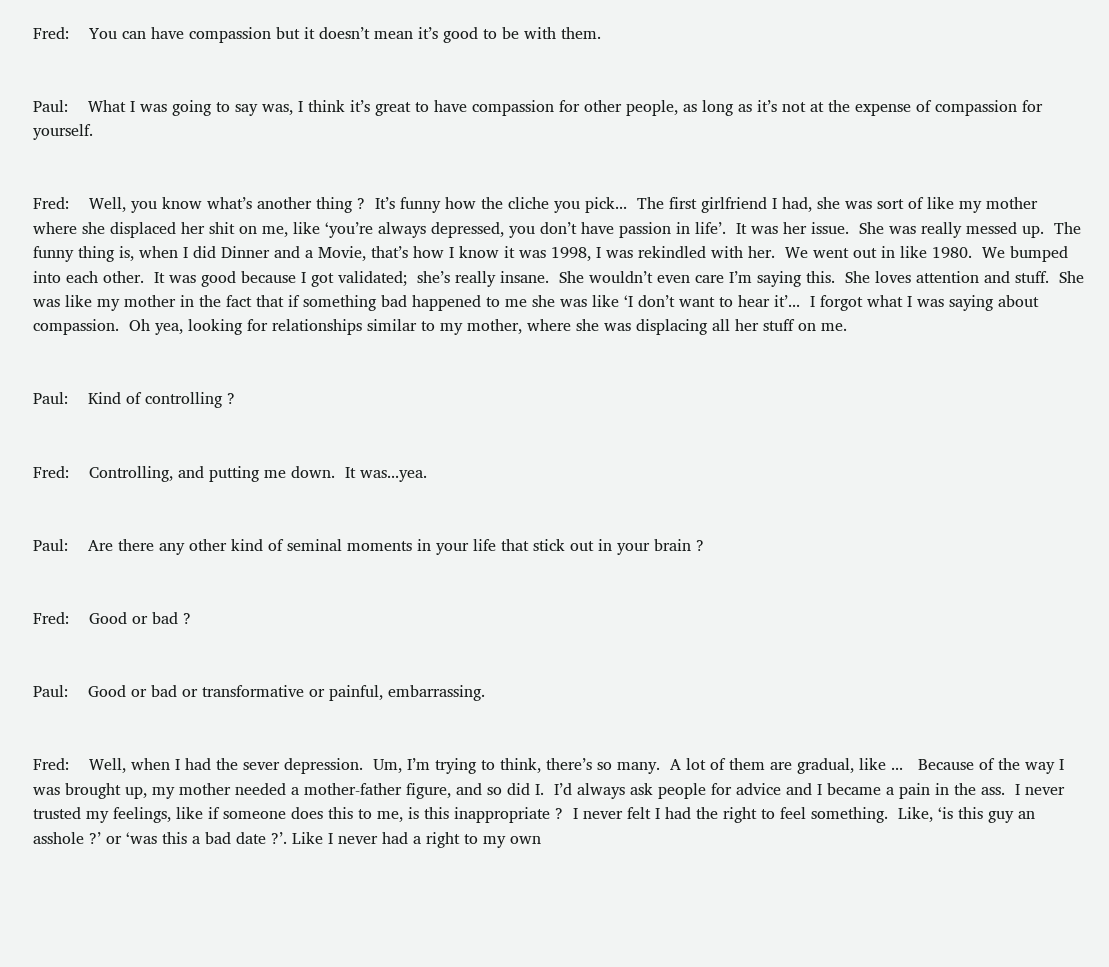Fred:    You can have compassion but it doesn’t mean it’s good to be with them.


Paul:    What I was going to say was, I think it’s great to have compassion for other people, as long as it’s not at the expense of compassion for yourself.


Fred:    Well, you know what’s another thing ?  It’s funny how the cliche you pick...  The first girlfriend I had, she was sort of like my mother where she displaced her shit on me, like ‘you’re always depressed, you don’t have passion in life’.  It was her issue.  She was really messed up.  The funny thing is, when I did Dinner and a Movie, that’s how I know it was 1998, I was rekindled with her.  We went out in like 1980.  We bumped into each other.  It was good because I got validated;  she’s really insane.  She wouldn’t even care I’m saying this.  She loves attention and stuff.  She was like my mother in the fact that if something bad happened to me she was like ‘I don’t want to hear it’...  I forgot what I was saying about compassion.  Oh yea, looking for relationships similar to my mother, where she was displacing all her stuff on me.


Paul:    Kind of controlling ?


Fred:    Controlling, and putting me down.  It was...yea.


Paul:    Are there any other kind of seminal moments in your life that stick out in your brain ?


Fred:    Good or bad ?


Paul:    Good or bad or transformative or painful, embarrassing.


Fred:    Well, when I had the sever depression.  Um, I’m trying to think, there’s so many.  A lot of them are gradual, like ...   Because of the way I was brought up, my mother needed a mother-father figure, and so did I.  I’d always ask people for advice and I became a pain in the ass.  I never trusted my feelings, like if someone does this to me, is this inappropriate ?  I never felt I had the right to feel something.  Like, ‘is this guy an asshole ?’ or ‘was this a bad date ?’. Like I never had a right to my own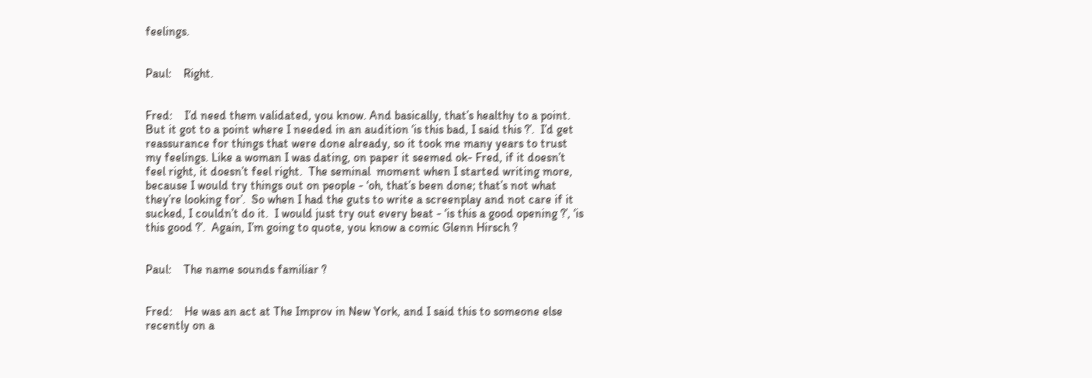feelings.


Paul:    Right.


Fred:    I’d need them validated, you know. And basically, that’s healthy to a point.  But it got to a point where I needed in an audition ‘is this bad, I said this ?’.  I’d get reassurance for things that were done already, so it took me many years to trust my feelings. Like a woman I was dating, on paper it seemed ok- Fred, if it doesn’t feel right, it doesn’t feel right.  The seminal  moment when I started writing more, because I would try things out on people - ‘oh, that’s been done; that’s not what they’re looking for’.  So when I had the guts to write a screenplay and not care if it sucked, I couldn’t do it.  I would just try out every beat - ‘is this a good opening ?’, ‘is this good ?’.  Again, I’m going to quote, you know a comic Glenn Hirsch ?


Paul:    The name sounds familiar ?


Fred:    He was an act at The Improv in New York, and I said this to someone else recently on a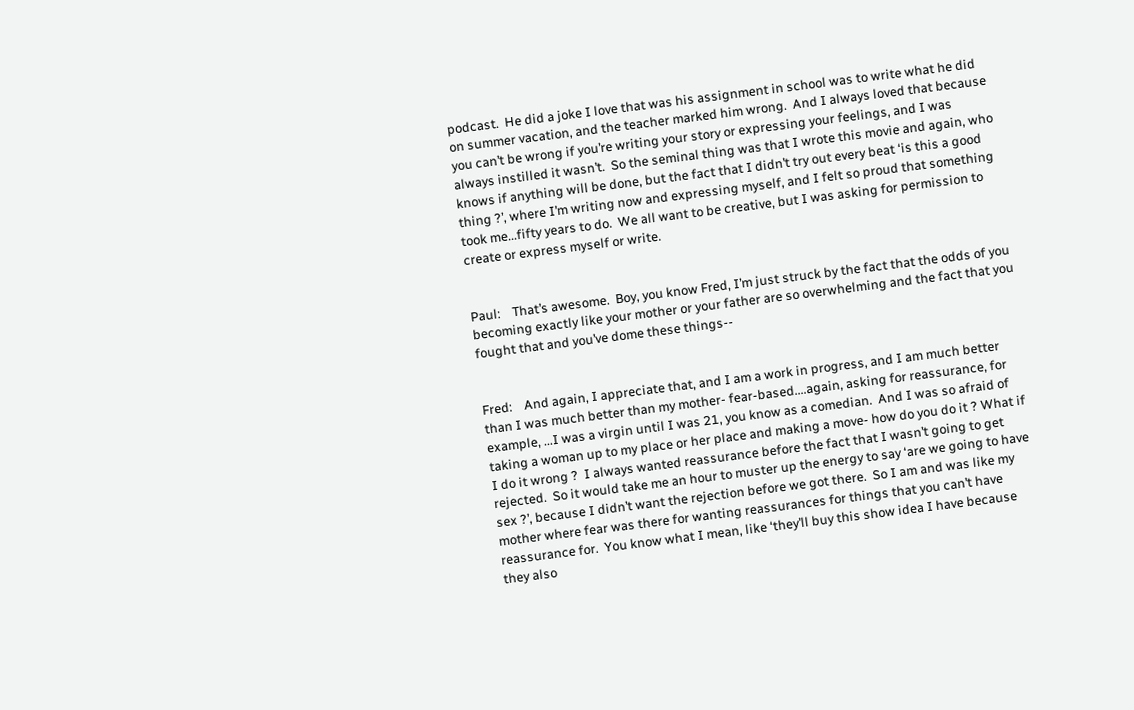podcast.  He did a joke I love that was his assignment in school was to write what he did on summer vacation, and the teacher marked him wrong.  And I always loved that because you can’t be wrong if you’re writing your story or expressing your feelings, and I was always instilled it wasn’t.  So the seminal thing was that I wrote this movie and again, who knows if anything will be done, but the fact that I didn’t try out every beat ‘is this a good thing ?’, where I’m writing now and expressing myself, and I felt so proud that something took me...fifty years to do.  We all want to be creative, but I was asking for permission to create or express myself or write.


Paul:    That’s awesome.  Boy, you know Fred, I’m just struck by the fact that the odds of you becoming exactly like your mother or your father are so overwhelming and the fact that you fought that and you’ve dome these things--


Fred:    And again, I appreciate that, and I am a work in progress, and I am much better than I was much better than my mother- fear-based....again, asking for reassurance, for example, ...I was a virgin until I was 21, you know as a comedian.  And I was so afraid of taking a woman up to my place or her place and making a move- how do you do it ? What if I do it wrong ?  I always wanted reassurance before the fact that I wasn’t going to get rejected.  So it would take me an hour to muster up the energy to say ‘are we going to have sex ?’, because I didn’t want the rejection before we got there.  So I am and was like my mother where fear was there for wanting reassurances for things that you can’t have reassurance for.  You know what I mean, like ‘they’ll buy this show idea I have because they also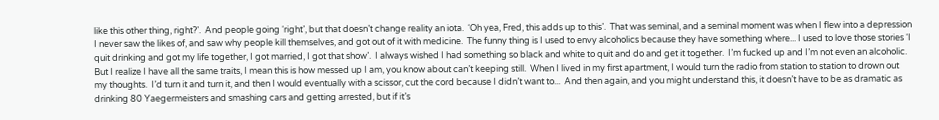like this other thing, right?’.  And people going ‘right’, but that doesn’t change reality an iota.  ‘Oh yea, Fred, this adds up to this’.  That was seminal, and a seminal moment was when I flew into a depression I never saw the likes of, and saw why people kill themselves, and got out of it with medicine.  The funny thing is I used to envy alcoholics because they have something where... I used to love those stories ‘I quit drinking and got my life together, I got married, I got that show’.  I always wished I had something so black and white to quit and do and get it together.  I’m fucked up and I’m not even an alcoholic.  But I realize I have all the same traits, I mean this is how messed up I am, you know about can’t keeping still.  When I lived in my first apartment, I would turn the radio from station to station to drown out my thoughts.  I’d turn it and turn it, and then I would eventually with a scissor, cut the cord because I didn’t want to...  And then again, and you might understand this, it doesn’t have to be as dramatic as drinking 80 Yaegermeisters and smashing cars and getting arrested, but if it’s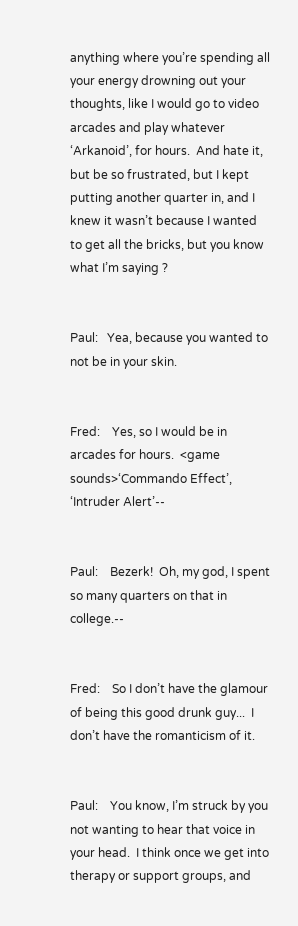anything where you’re spending all your energy drowning out your thoughts, like I would go to video arcades and play whatever ‘Arkanoid’, for hours.  And hate it, but be so frustrated, but I kept putting another quarter in, and I knew it wasn’t because I wanted to get all the bricks, but you know what I’m saying ?


Paul:   Yea, because you wanted to not be in your skin.


Fred:    Yes, so I would be in arcades for hours.  <game sounds>‘Commando Effect’, ‘Intruder Alert’--


Paul:    Bezerk!  Oh, my god, I spent so many quarters on that in college.--


Fred:    So I don’t have the glamour of being this good drunk guy...  I don’t have the romanticism of it.


Paul:    You know, I’m struck by you not wanting to hear that voice in your head.  I think once we get into therapy or support groups, and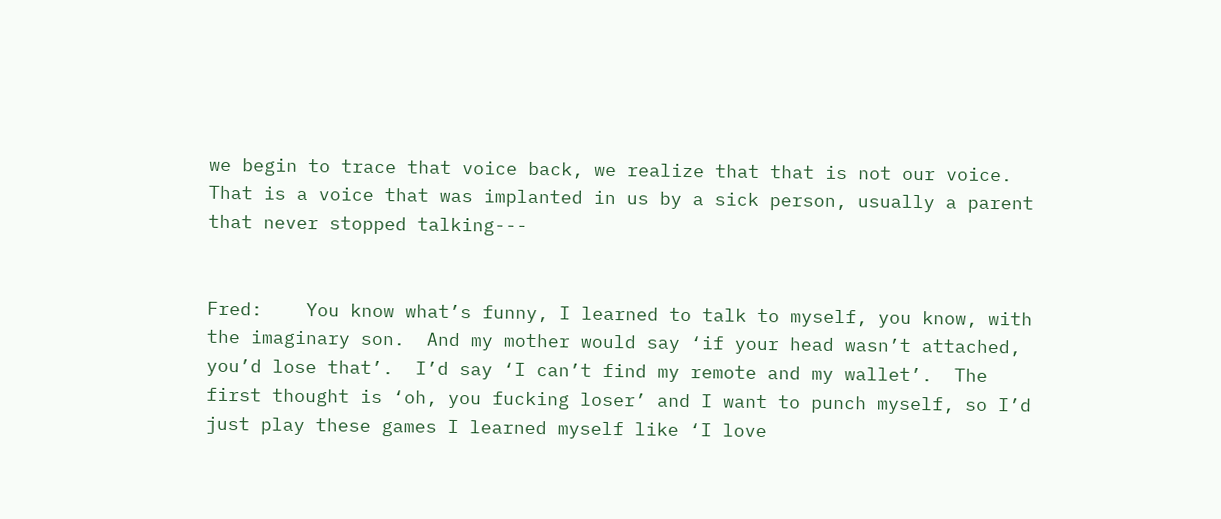we begin to trace that voice back, we realize that that is not our voice.  That is a voice that was implanted in us by a sick person, usually a parent that never stopped talking---


Fred:    You know what’s funny, I learned to talk to myself, you know, with the imaginary son.  And my mother would say ‘if your head wasn’t attached, you’d lose that’.  I’d say ‘I can’t find my remote and my wallet’.  The first thought is ‘oh, you fucking loser’ and I want to punch myself, so I’d just play these games I learned myself like ‘I love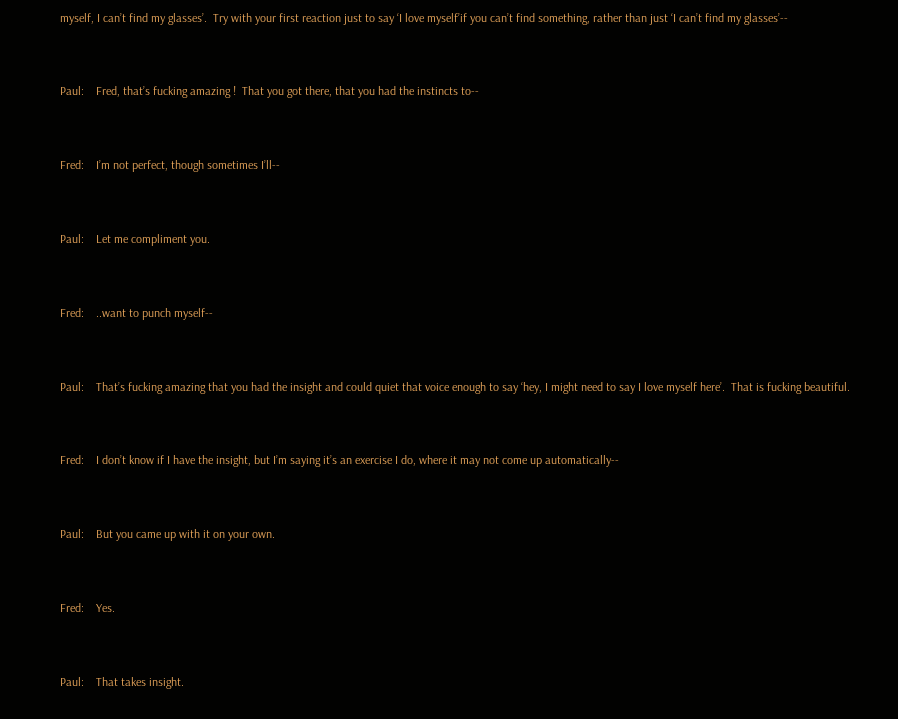myself, I can’t find my glasses’.  Try with your first reaction just to say ‘I love myself’if you can’t find something, rather than just ‘I can’t find my glasses’--


Paul:    Fred, that’s fucking amazing !  That you got there, that you had the instincts to--


Fred:    I’m not perfect, though sometimes I’ll--


Paul:    Let me compliment you.


Fred:    ..want to punch myself--


Paul:    That’s fucking amazing that you had the insight and could quiet that voice enough to say ‘hey, I might need to say I love myself here’.  That is fucking beautiful.


Fred:    I don’t know if I have the insight, but I’m saying it’s an exercise I do, where it may not come up automatically--


Paul:    But you came up with it on your own.


Fred:    Yes.


Paul:    That takes insight.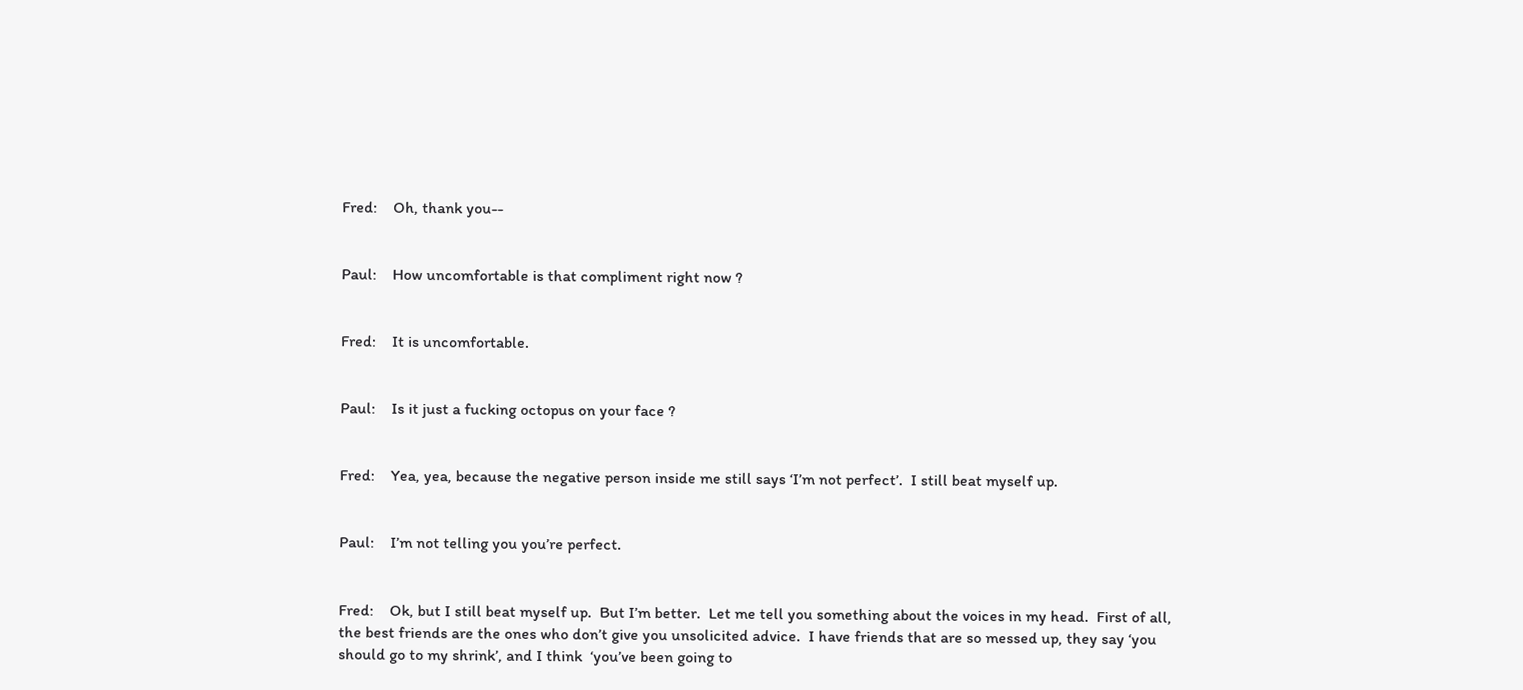Fred:    Oh, thank you--


Paul:    How uncomfortable is that compliment right now ?


Fred:    It is uncomfortable.


Paul:    Is it just a fucking octopus on your face ?


Fred:    Yea, yea, because the negative person inside me still says ‘I’m not perfect’.  I still beat myself up.


Paul:    I’m not telling you you’re perfect.


Fred:    Ok, but I still beat myself up.  But I’m better.  Let me tell you something about the voices in my head.  First of all, the best friends are the ones who don’t give you unsolicited advice.  I have friends that are so messed up, they say ‘you should go to my shrink’, and I think  ‘you’ve been going to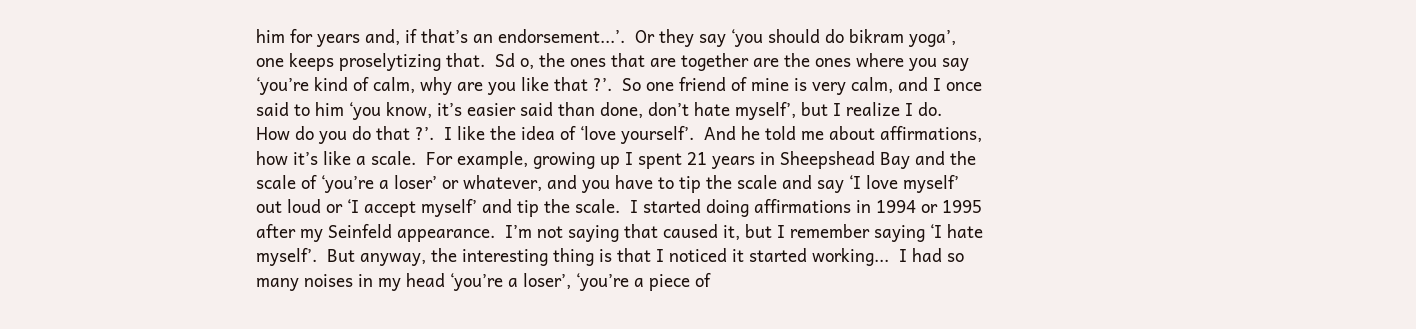him for years and, if that’s an endorsement...’.  Or they say ‘you should do bikram yoga’, one keeps proselytizing that.  Sd o, the ones that are together are the ones where you say ‘you’re kind of calm, why are you like that ?’.  So one friend of mine is very calm, and I once said to him ‘you know, it’s easier said than done, don’t hate myself’, but I realize I do.  How do you do that ?’.  I like the idea of ‘love yourself’.  And he told me about affirmations, how it’s like a scale.  For example, growing up I spent 21 years in Sheepshead Bay and the scale of ‘you’re a loser’ or whatever, and you have to tip the scale and say ‘I love myself’ out loud or ‘I accept myself’ and tip the scale.  I started doing affirmations in 1994 or 1995 after my Seinfeld appearance.  I’m not saying that caused it, but I remember saying ‘I hate myself’.  But anyway, the interesting thing is that I noticed it started working...  I had so many noises in my head ‘you’re a loser’, ‘you’re a piece of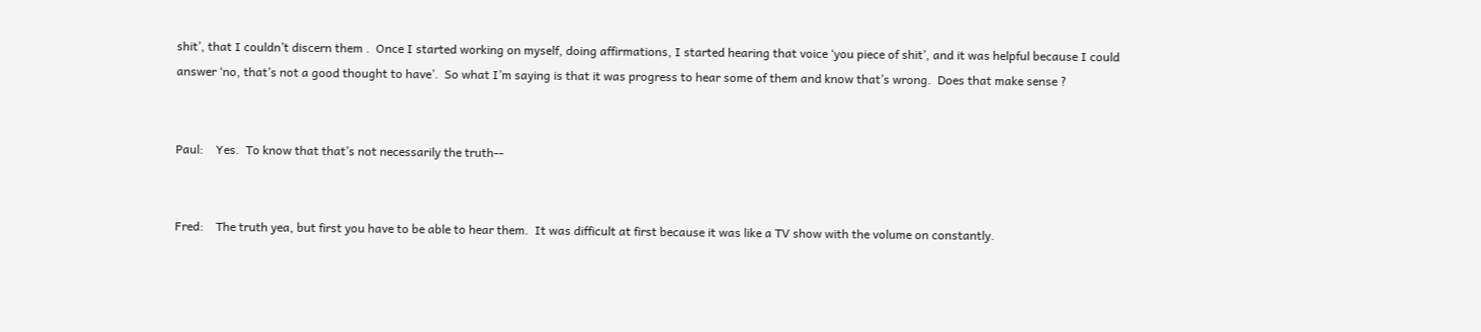shit’, that I couldn’t discern them .  Once I started working on myself, doing affirmations, I started hearing that voice ‘you piece of shit’, and it was helpful because I could answer ‘no, that’s not a good thought to have’.  So what I’m saying is that it was progress to hear some of them and know that’s wrong.  Does that make sense ?


Paul:    Yes.  To know that that’s not necessarily the truth--


Fred:    The truth yea, but first you have to be able to hear them.  It was difficult at first because it was like a TV show with the volume on constantly.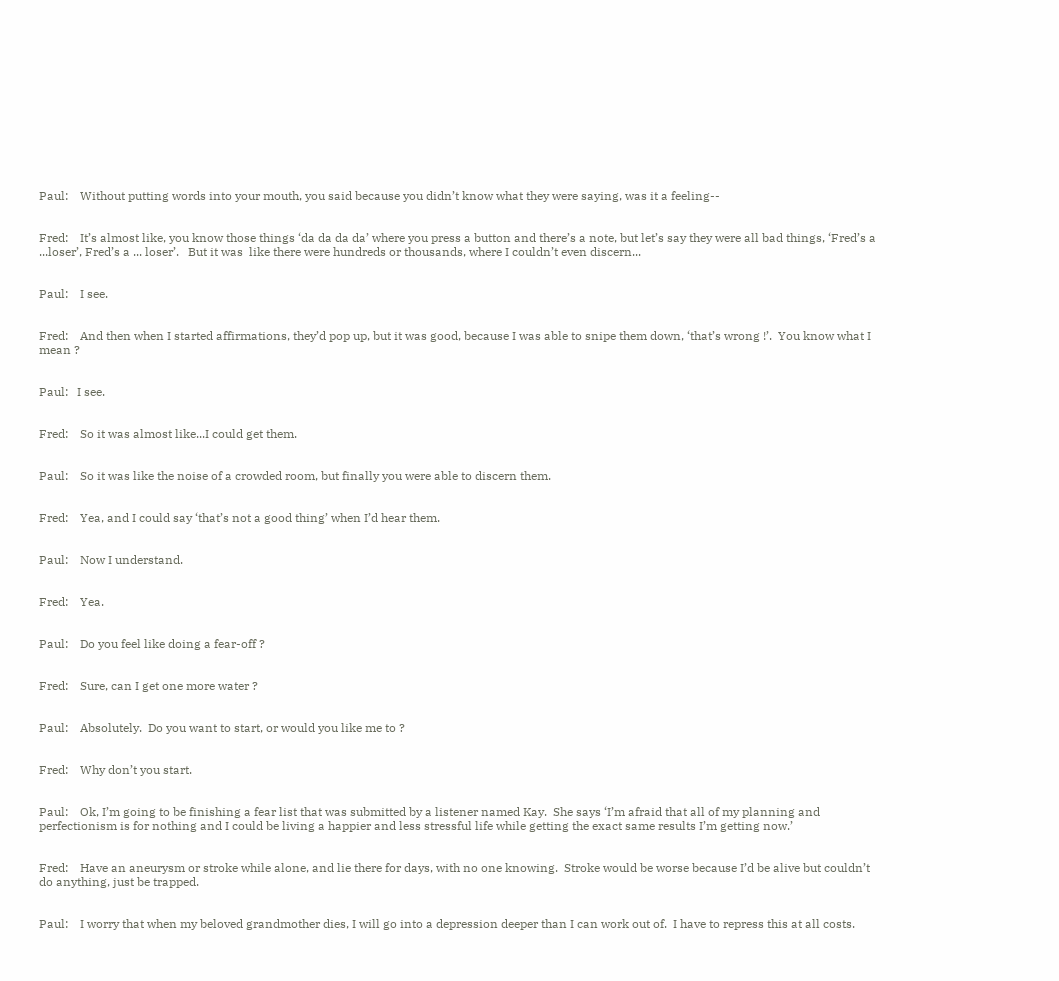Paul:    Without putting words into your mouth, you said because you didn’t know what they were saying, was it a feeling--


Fred:    It’s almost like, you know those things ‘da da da da’ where you press a button and there’s a note, but let’s say they were all bad things, ‘Fred’s a ...loser’, Fred’s a ... loser’.   But it was  like there were hundreds or thousands, where I couldn’t even discern...


Paul:    I see.


Fred:    And then when I started affirmations, they’d pop up, but it was good, because I was able to snipe them down, ‘that’s wrong !’.  You know what I mean ?


Paul:   I see.


Fred:    So it was almost like...I could get them.


Paul:    So it was like the noise of a crowded room, but finally you were able to discern them.


Fred:    Yea, and I could say ‘that’s not a good thing’ when I’d hear them.


Paul:    Now I understand.


Fred:    Yea.


Paul:    Do you feel like doing a fear-off ?


Fred:    Sure, can I get one more water ?


Paul:    Absolutely.  Do you want to start, or would you like me to ?


Fred:    Why don’t you start.


Paul:    Ok, I’m going to be finishing a fear list that was submitted by a listener named Kay.  She says ‘I’m afraid that all of my planning and perfectionism is for nothing and I could be living a happier and less stressful life while getting the exact same results I’m getting now.’


Fred:    Have an aneurysm or stroke while alone, and lie there for days, with no one knowing.  Stroke would be worse because I’d be alive but couldn’t do anything, just be trapped.


Paul:    I worry that when my beloved grandmother dies, I will go into a depression deeper than I can work out of.  I have to repress this at all costs.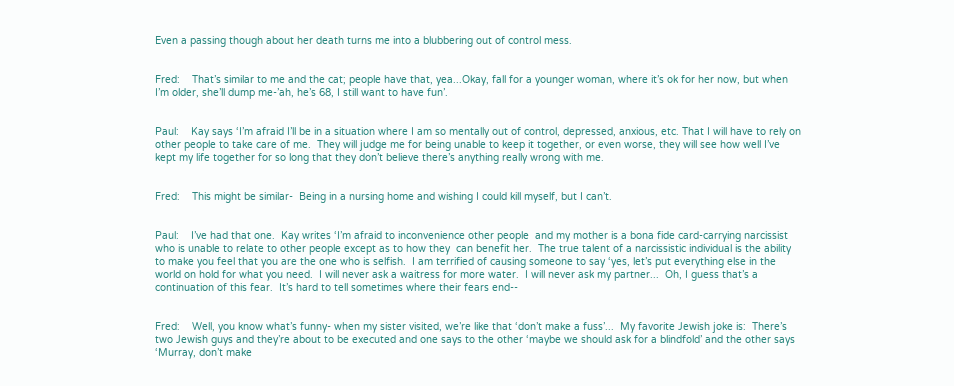Even a passing though about her death turns me into a blubbering out of control mess.


Fred:    That’s similar to me and the cat; people have that, yea...Okay, fall for a younger woman, where it’s ok for her now, but when I’m older, she’ll dump me-’ah, he’s 68, I still want to have fun’.


Paul:    Kay says ‘I’m afraid I’ll be in a situation where I am so mentally out of control, depressed, anxious, etc. That I will have to rely on other people to take care of me.  They will judge me for being unable to keep it together, or even worse, they will see how well I’ve kept my life together for so long that they don’t believe there’s anything really wrong with me.


Fred:    This might be similar-  Being in a nursing home and wishing I could kill myself, but I can’t.


Paul:    I’ve had that one.  Kay writes ‘I’m afraid to inconvenience other people  and my mother is a bona fide card-carrying narcissist who is unable to relate to other people except as to how they  can benefit her.  The true talent of a narcissistic individual is the ability to make you feel that you are the one who is selfish.  I am terrified of causing someone to say ‘yes, let’s put everything else in the world on hold for what you need.  I will never ask a waitress for more water.  I will never ask my partner...  Oh, I guess that’s a continuation of this fear.  It’s hard to tell sometimes where their fears end--


Fred:    Well, you know what’s funny- when my sister visited, we’re like that ‘don’t make a fuss’...  My favorite Jewish joke is:  There’s two Jewish guys and they’re about to be executed and one says to the other ‘maybe we should ask for a blindfold’ and the other says ‘Murray, don’t make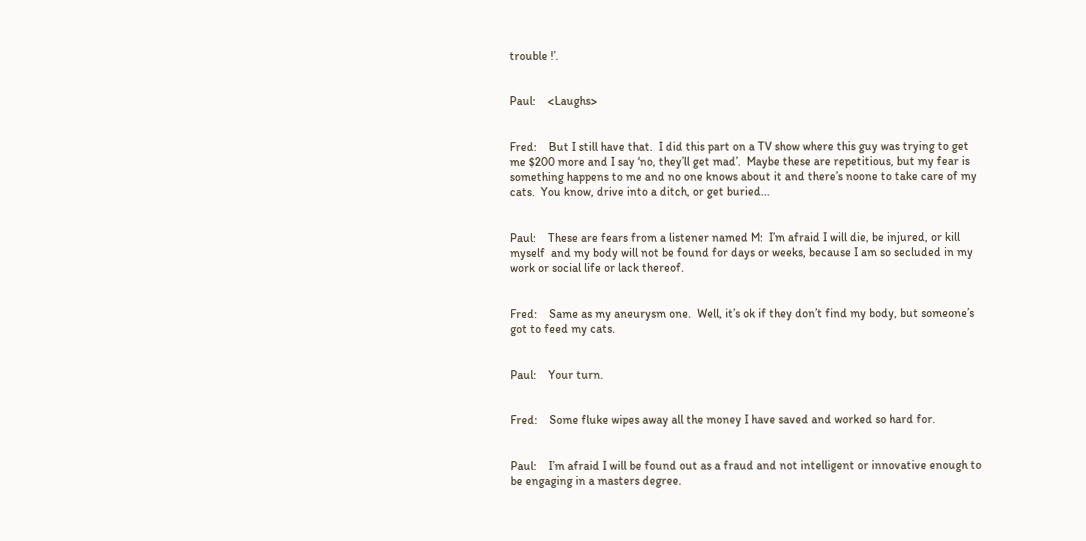trouble !’.


Paul:    <Laughs>


Fred:    But I still have that.  I did this part on a TV show where this guy was trying to get me $200 more and I say ‘no, they’ll get mad’.  Maybe these are repetitious, but my fear is something happens to me and no one knows about it and there’s noone to take care of my cats.  You know, drive into a ditch, or get buried...


Paul:    These are fears from a listener named M:  I’m afraid I will die, be injured, or kill myself  and my body will not be found for days or weeks, because I am so secluded in my work or social life or lack thereof.


Fred:    Same as my aneurysm one.  Well, it’s ok if they don’t find my body, but someone’s got to feed my cats.


Paul:    Your turn.


Fred:    Some fluke wipes away all the money I have saved and worked so hard for.


Paul:    I’m afraid I will be found out as a fraud and not intelligent or innovative enough to be engaging in a masters degree.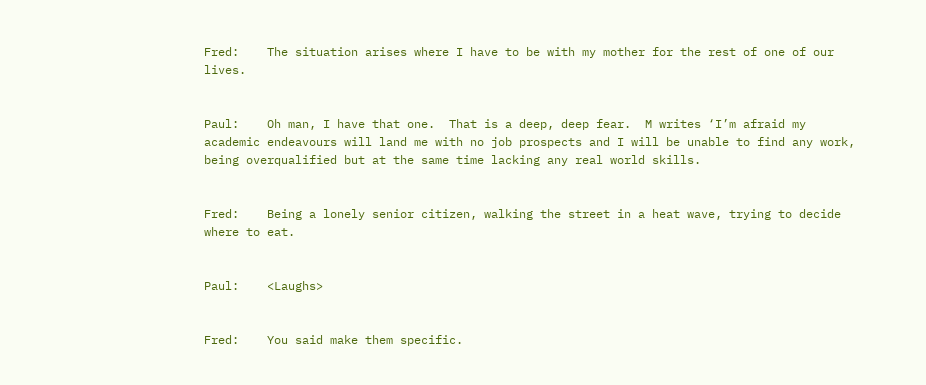Fred:    The situation arises where I have to be with my mother for the rest of one of our lives.


Paul:    Oh man, I have that one.  That is a deep, deep fear.  M writes ‘I’m afraid my academic endeavours will land me with no job prospects and I will be unable to find any work, being overqualified but at the same time lacking any real world skills.


Fred:    Being a lonely senior citizen, walking the street in a heat wave, trying to decide where to eat.


Paul:    <Laughs>


Fred:    You said make them specific.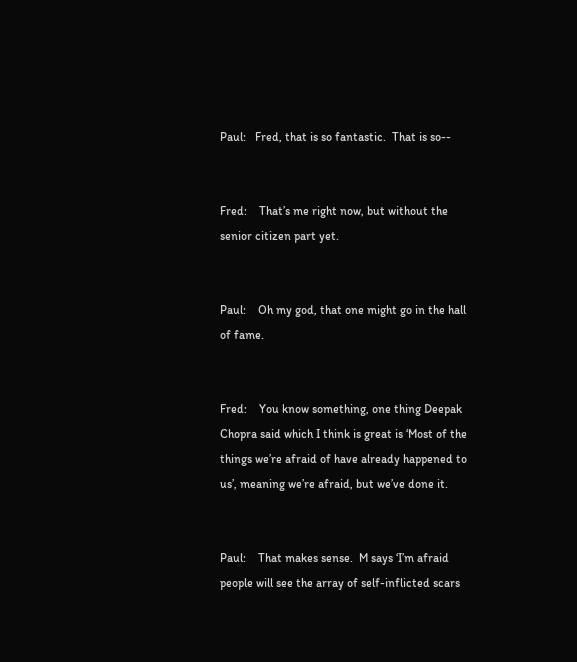Paul:   Fred, that is so fantastic.  That is so--


Fred:    That’s me right now, but without the senior citizen part yet.


Paul:    Oh my god, that one might go in the hall of fame.


Fred:    You know something, one thing Deepak Chopra said which I think is great is ‘Most of the things we’re afraid of have already happened to us’, meaning we’re afraid, but we’ve done it.


Paul:    That makes sense.  M says ‘I’m afraid people will see the array of self-inflicted scars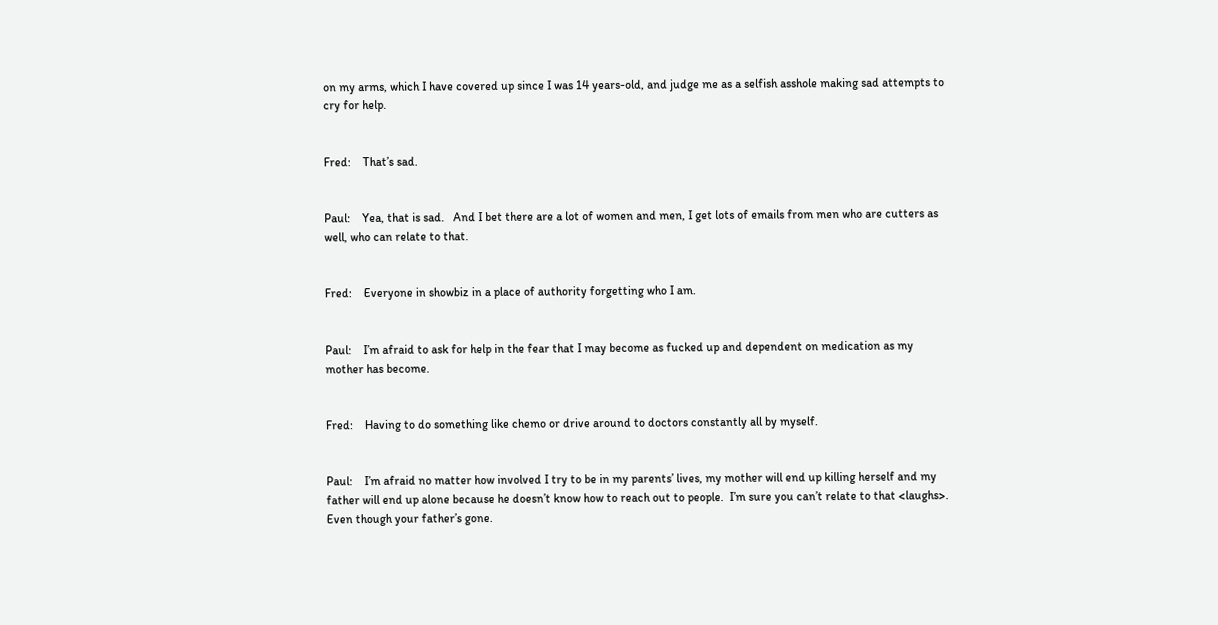on my arms, which I have covered up since I was 14 years-old, and judge me as a selfish asshole making sad attempts to cry for help.


Fred:    That’s sad.


Paul:    Yea, that is sad.   And I bet there are a lot of women and men, I get lots of emails from men who are cutters as well, who can relate to that.


Fred:    Everyone in showbiz in a place of authority forgetting who I am.


Paul:    I’m afraid to ask for help in the fear that I may become as fucked up and dependent on medication as my mother has become.


Fred:    Having to do something like chemo or drive around to doctors constantly all by myself.


Paul:    I’m afraid no matter how involved I try to be in my parents’ lives, my mother will end up killing herself and my father will end up alone because he doesn’t know how to reach out to people.  I’m sure you can’t relate to that <laughs>.  Even though your father’s gone.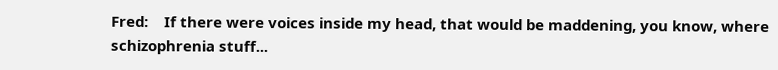Fred:    If there were voices inside my head, that would be maddening, you know, where schizophrenia stuff...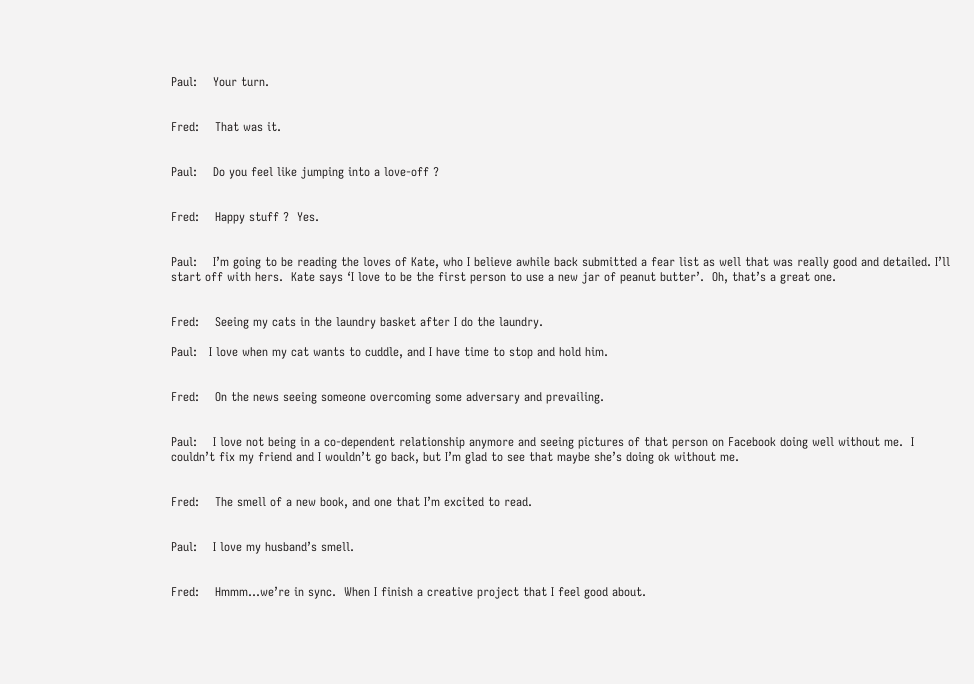Paul:    Your turn.


Fred:    That was it.


Paul:    Do you feel like jumping into a love-off ?


Fred:    Happy stuff ?  Yes.


Paul:    I’m going to be reading the loves of Kate, who I believe awhile back submitted a fear list as well that was really good and detailed. I’ll start off with hers.  Kate says ‘I love to be the first person to use a new jar of peanut butter’.  Oh, that’s a great one.


Fred:    Seeing my cats in the laundry basket after I do the laundry.

Paul:   I love when my cat wants to cuddle, and I have time to stop and hold him.


Fred:    On the news seeing someone overcoming some adversary and prevailing.


Paul:    I love not being in a co-dependent relationship anymore and seeing pictures of that person on Facebook doing well without me.  I couldn’t fix my friend and I wouldn’t go back, but I’m glad to see that maybe she’s doing ok without me.


Fred:    The smell of a new book, and one that I’m excited to read.


Paul:    I love my husband’s smell.


Fred:    Hmmm...we’re in sync.  When I finish a creative project that I feel good about.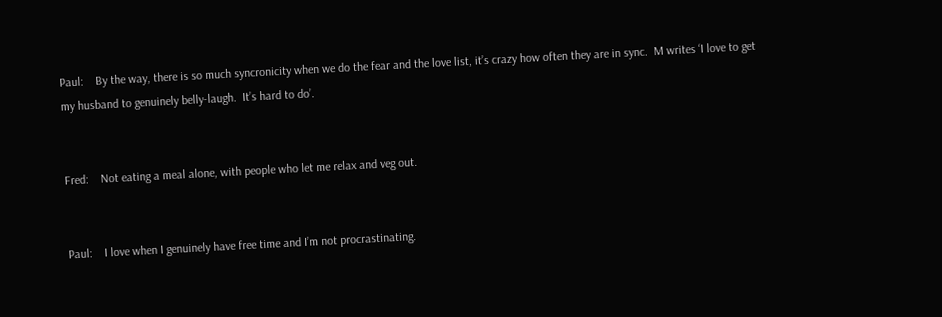Paul:    By the way, there is so much syncronicity when we do the fear and the love list, it’s crazy how often they are in sync.  M writes ‘I love to get my husband to genuinely belly-laugh.  It’s hard to do’.


Fred:    Not eating a meal alone, with people who let me relax and veg out.


Paul:    I love when I genuinely have free time and I’m not procrastinating.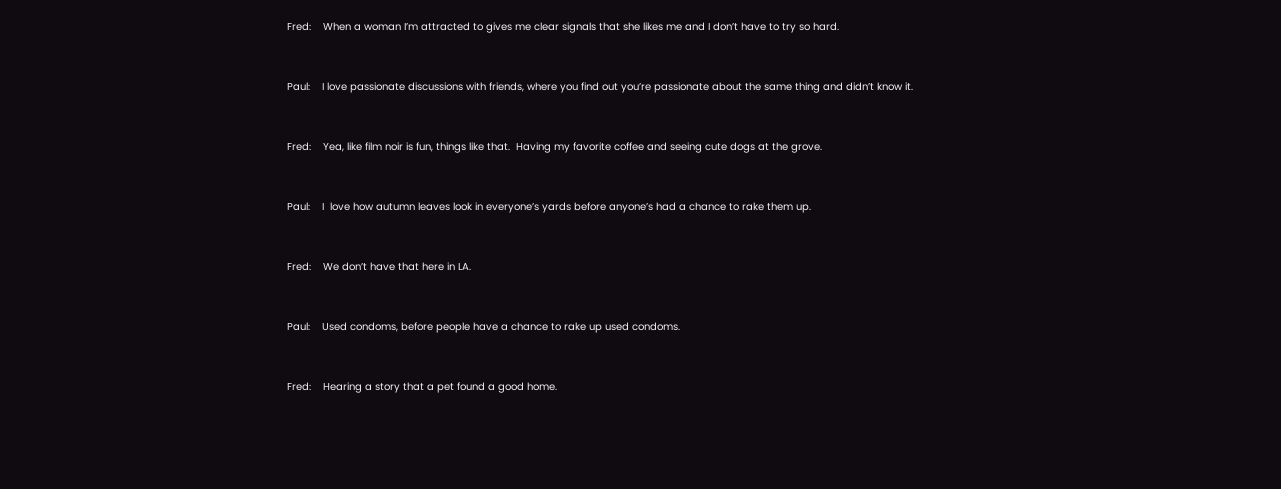Fred:    When a woman I’m attracted to gives me clear signals that she likes me and I don’t have to try so hard.


Paul:    I love passionate discussions with friends, where you find out you’re passionate about the same thing and didn’t know it.


Fred:    Yea, like film noir is fun, things like that.  Having my favorite coffee and seeing cute dogs at the grove.


Paul:    I  love how autumn leaves look in everyone’s yards before anyone’s had a chance to rake them up.


Fred:    We don’t have that here in LA.


Paul:    Used condoms, before people have a chance to rake up used condoms.


Fred:    Hearing a story that a pet found a good home.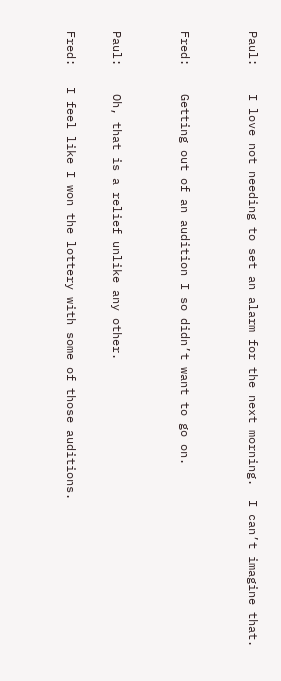Paul:    I love not needing to set an alarm for the next morning.  I can’t imagine that.


Fred:    Getting out of an audition I so didn’t want to go on.


Paul:    Oh, that is a relief unlike any other.

Fred:   I feel like I won the lottery with some of those auditions.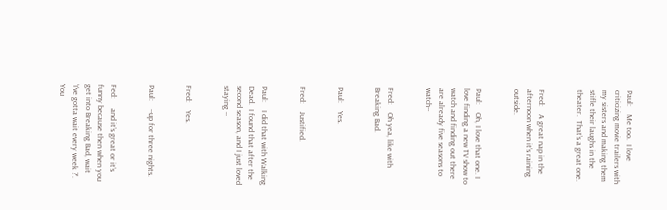Paul:    Me too.  I love criticizing movie trailers with my sisters and making them stifle their laughs in the theater.  That’s a great one.


Fred:    A great nap in the afternoon when it’s raining outside.


Paul:    Oh, I love that one. I love finding a new TV show to watch and finding out there are already five seasons to watch--


Fred:    Oh yea, like with Breaking Bad.


Paul:    Yes.


Fred:    Justified.


Paul:    I did that with Walking Dead.  I found that after the second season, and I just loved staying --


Fred:    Yes.


Paul:    --up for three nights.


Fed:     and it’s great or it’s funny because then when you get into Breaking Bad, wait ‘I’ve gotta wait every week ?’.  You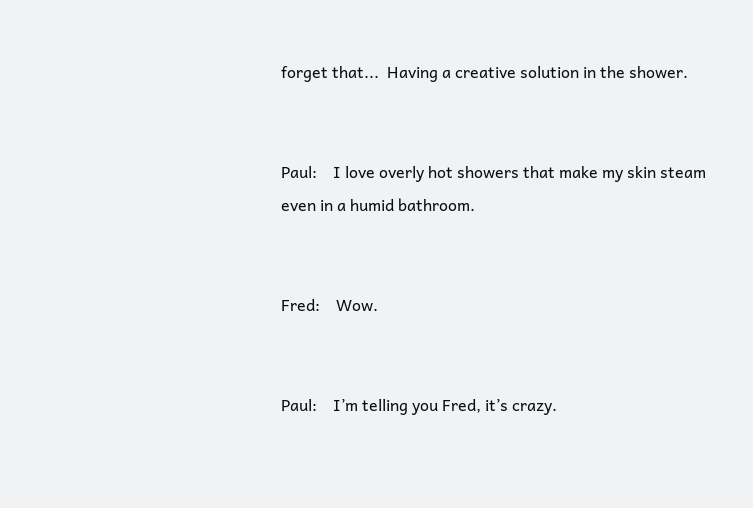forget that...  Having a creative solution in the shower.


Paul:    I love overly hot showers that make my skin steam even in a humid bathroom.


Fred:    Wow.


Paul:    I’m telling you Fred, it’s crazy.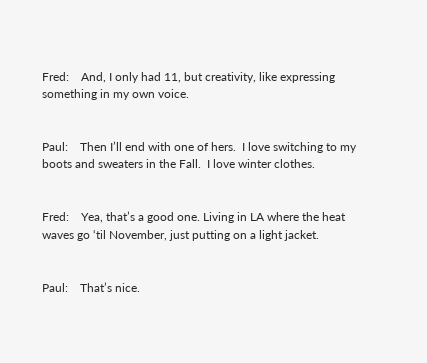Fred:    And, I only had 11, but creativity, like expressing something in my own voice.


Paul:    Then I’ll end with one of hers.  I love switching to my boots and sweaters in the Fall.  I love winter clothes.


Fred:    Yea, that’s a good one. Living in LA where the heat waves go ‘til November, just putting on a light jacket.


Paul:    That’s nice.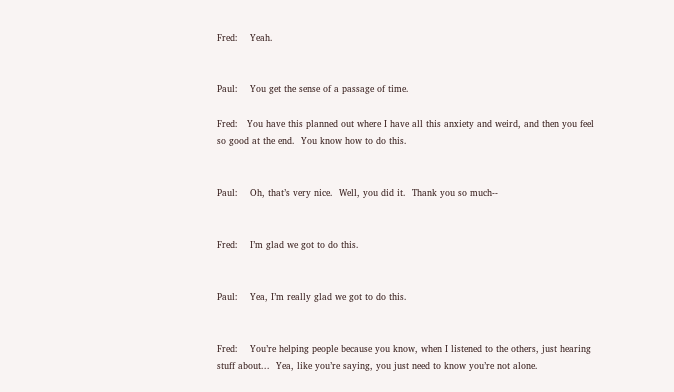Fred:    Yeah.


Paul:    You get the sense of a passage of time.

Fred:   You have this planned out where I have all this anxiety and weird, and then you feel so good at the end.  You know how to do this.


Paul:    Oh, that’s very nice.  Well, you did it.  Thank you so much--


Fred:    I’m glad we got to do this.


Paul:    Yea, I’m really glad we got to do this.


Fred:    You’re helping people because you know, when I listened to the others, just hearing stuff about...  Yea, like you’re saying, you just need to know you’re not alone.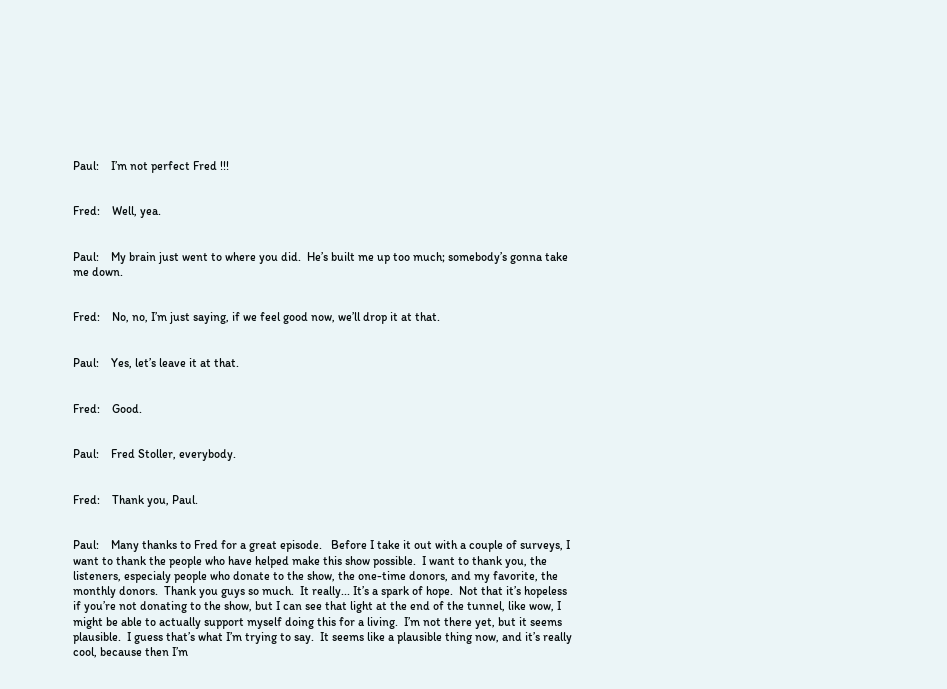Paul:    I’m not perfect Fred !!!


Fred:    Well, yea.


Paul:    My brain just went to where you did.  He’s built me up too much; somebody’s gonna take me down.


Fred:    No, no, I’m just saying, if we feel good now, we’ll drop it at that.


Paul:    Yes, let’s leave it at that.


Fred:    Good.


Paul:    Fred Stoller, everybody.


Fred:    Thank you, Paul.


Paul:    Many thanks to Fred for a great episode.   Before I take it out with a couple of surveys, I want to thank the people who have helped make this show possible.  I want to thank you, the listeners, especialy people who donate to the show, the one-time donors, and my favorite, the monthly donors.  Thank you guys so much.  It really... It’s a spark of hope.  Not that it’s hopeless if you’re not donating to the show, but I can see that light at the end of the tunnel, like wow, I might be able to actually support myself doing this for a living.  I’m not there yet, but it seems plausible.  I guess that’s what I’m trying to say.  It seems like a plausible thing now, and it’s really cool, because then I’m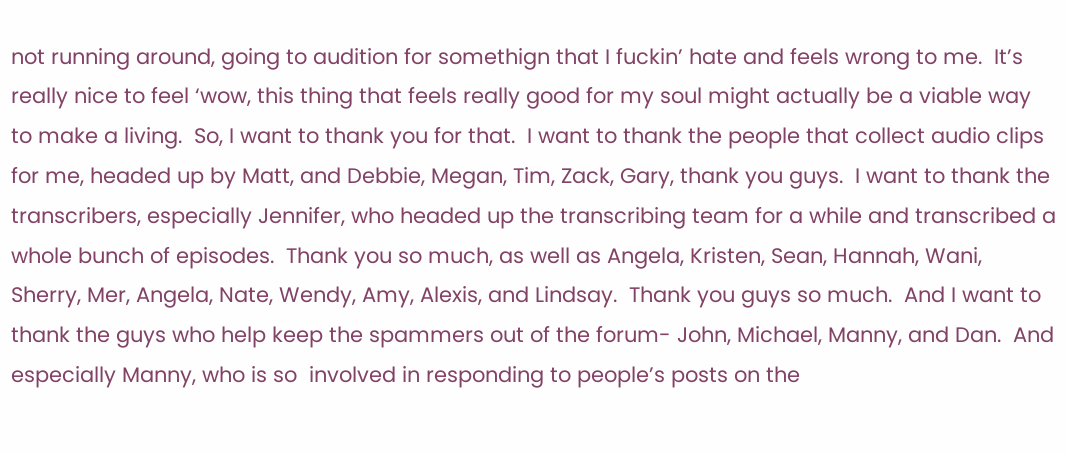not running around, going to audition for somethign that I fuckin’ hate and feels wrong to me.  It’s really nice to feel ‘wow, this thing that feels really good for my soul might actually be a viable way to make a living.  So, I want to thank you for that.  I want to thank the people that collect audio clips for me, headed up by Matt, and Debbie, Megan, Tim, Zack, Gary, thank you guys.  I want to thank the transcribers, especially Jennifer, who headed up the transcribing team for a while and transcribed a whole bunch of episodes.  Thank you so much, as well as Angela, Kristen, Sean, Hannah, Wani, Sherry, Mer, Angela, Nate, Wendy, Amy, Alexis, and Lindsay.  Thank you guys so much.  And I want to thank the guys who help keep the spammers out of the forum- John, Michael, Manny, and Dan.  And especially Manny, who is so  involved in responding to people’s posts on the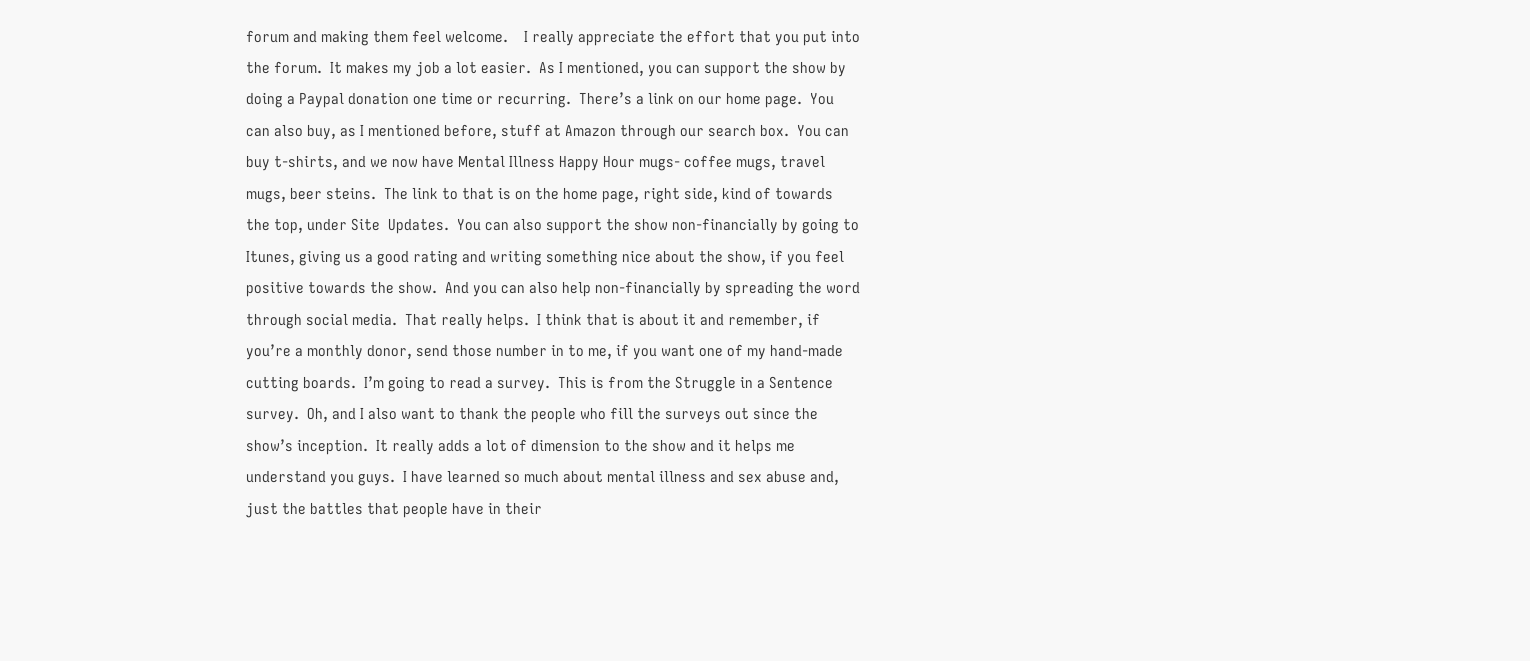forum and making them feel welcome.    I really appreciate the effort that you put into the forum.  It makes my job a lot easier.  As I mentioned, you can support the show by doing a Paypal donation one time or recurring.  There’s a link on our home page.  You can also buy, as I mentioned before, stuff at Amazon through our search box.  You can buy t-shirts, and we now have Mental Illness Happy Hour mugs- coffee mugs, travel mugs, beer steins.  The link to that is on the home page, right side, kind of towards the top, under Site  Updates.  You can also support the show non-financially by going to Itunes, giving us a good rating and writing something nice about the show, if you feel positive towards the show.  And you can also help non-financially by spreading the word through social media.  That really helps.  I think that is about it and remember, if you’re a monthly donor, send those number in to me, if you want one of my hand-made cutting boards.  I’m going to read a survey.  This is from the Struggle in a Sentence survey.  Oh, and I also want to thank the people who fill the surveys out since the show’s inception.  It really adds a lot of dimension to the show and it helps me understand you guys.  I have learned so much about mental illness and sex abuse and, just the battles that people have in their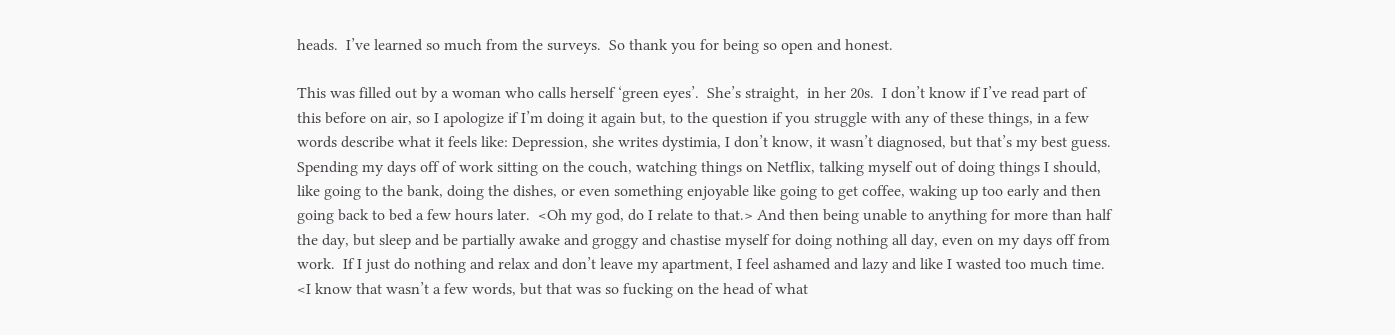heads.  I’ve learned so much from the surveys.  So thank you for being so open and honest.

This was filled out by a woman who calls herself ‘green eyes’.  She’s straight,  in her 20s.  I don’t know if I’ve read part of this before on air, so I apologize if I’m doing it again but, to the question if you struggle with any of these things, in a few words describe what it feels like: Depression, she writes dystimia, I don’t know, it wasn’t diagnosed, but that’s my best guess.  Spending my days off of work sitting on the couch, watching things on Netflix, talking myself out of doing things I should, like going to the bank, doing the dishes, or even something enjoyable like going to get coffee, waking up too early and then going back to bed a few hours later.  <Oh my god, do I relate to that.> And then being unable to anything for more than half the day, but sleep and be partially awake and groggy and chastise myself for doing nothing all day, even on my days off from work.  If I just do nothing and relax and don’t leave my apartment, I feel ashamed and lazy and like I wasted too much time.  <I know that wasn’t a few words, but that was so fucking on the head of what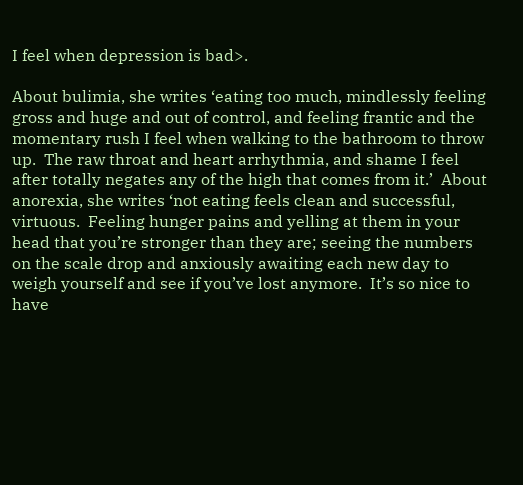I feel when depression is bad>.

About bulimia, she writes ‘eating too much, mindlessly feeling gross and huge and out of control, and feeling frantic and the momentary rush I feel when walking to the bathroom to throw up.  The raw throat and heart arrhythmia, and shame I feel after totally negates any of the high that comes from it.’  About anorexia, she writes ‘not eating feels clean and successful, virtuous.  Feeling hunger pains and yelling at them in your head that you’re stronger than they are; seeing the numbers on the scale drop and anxiously awaiting each new day to weigh yourself and see if you’ve lost anymore.  It’s so nice to have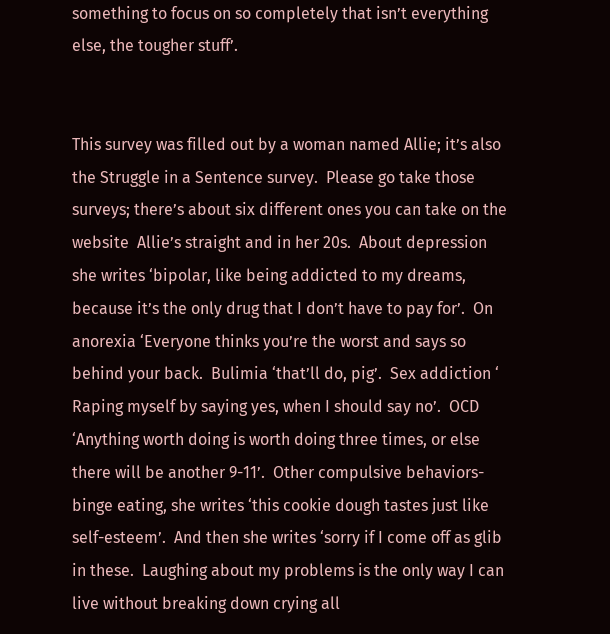something to focus on so completely that isn’t everything else, the tougher stuff’.


This survey was filled out by a woman named Allie; it’s also the Struggle in a Sentence survey.  Please go take those surveys; there’s about six different ones you can take on the website  Allie’s straight and in her 20s.  About depression she writes ‘bipolar, like being addicted to my dreams, because it’s the only drug that I don’t have to pay for’.  On anorexia ‘Everyone thinks you’re the worst and says so behind your back.  Bulimia ‘that’ll do, pig’.  Sex addiction ‘ Raping myself by saying yes, when I should say no’.  OCD ‘Anything worth doing is worth doing three times, or else there will be another 9-11’.  Other compulsive behaviors- binge eating, she writes ‘this cookie dough tastes just like self-esteem’.  And then she writes ‘sorry if I come off as glib in these.  Laughing about my problems is the only way I can live without breaking down crying all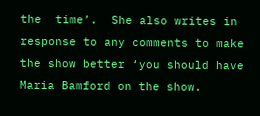the  time’.  She also writes in response to any comments to make the show better ‘you should have Maria Bamford on the show.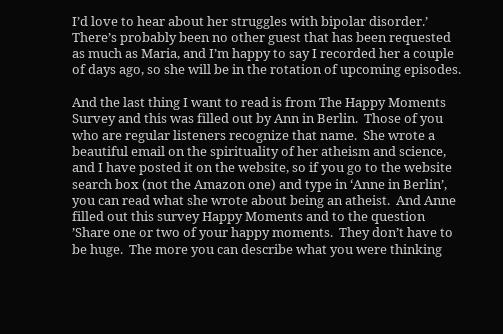I’d love to hear about her struggles with bipolar disorder.’  There’s probably been no other guest that has been requested as much as Maria, and I’m happy to say I recorded her a couple of days ago, so she will be in the rotation of upcoming episodes.

And the last thing I want to read is from The Happy Moments Survey and this was filled out by Ann in Berlin.  Those of you who are regular listeners recognize that name.  She wrote a beautiful email on the spirituality of her atheism and science, and I have posted it on the website, so if you go to the website search box (not the Amazon one) and type in ‘Anne in Berlin’, you can read what she wrote about being an atheist.  And Anne filled out this survey Happy Moments and to the question ’Share one or two of your happy moments.  They don’t have to be huge.  The more you can describe what you were thinking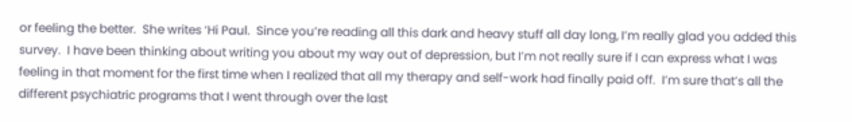or feeling the better.  She writes ‘Hi Paul.  Since you’re reading all this dark and heavy stuff all day long, I’m really glad you added this survey.  I have been thinking about writing you about my way out of depression, but I’m not really sure if I can express what I was feeling in that moment for the first time when I realized that all my therapy and self-work had finally paid off.  I’m sure that’s all the different psychiatric programs that I went through over the last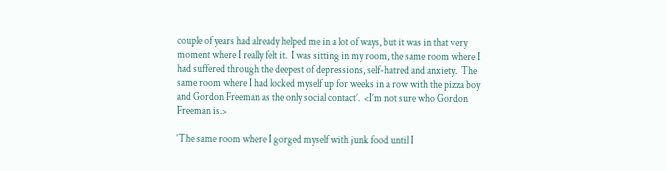couple of years had already helped me in a lot of ways, but it was in that very moment where I really felt it.  I was sitting in my room, the same room where I had suffered through the deepest of depressions, self-hatred and anxiety.  The same room where I had locked myself up for weeks in a row with the pizza boy and Gordon Freeman as the only social contact’.  <I’m not sure who Gordon Freeman is.>

‘The same room where I gorged myself with junk food until I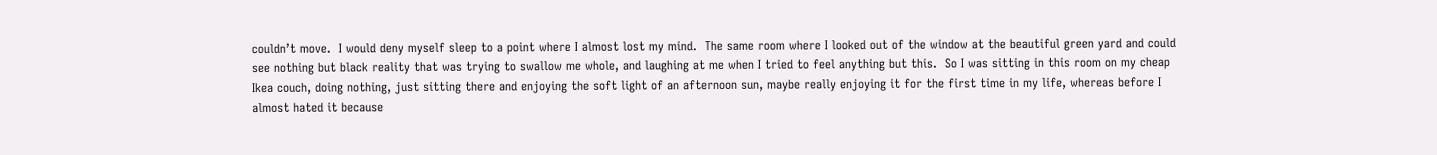couldn’t move.  I would deny myself sleep to a point where I almost lost my mind.  The same room where I looked out of the window at the beautiful green yard and could see nothing but black reality that was trying to swallow me whole, and laughing at me when I tried to feel anything but this.  So I was sitting in this room on my cheap Ikea couch, doing nothing, just sitting there and enjoying the soft light of an afternoon sun, maybe really enjoying it for the first time in my life, whereas before I almost hated it because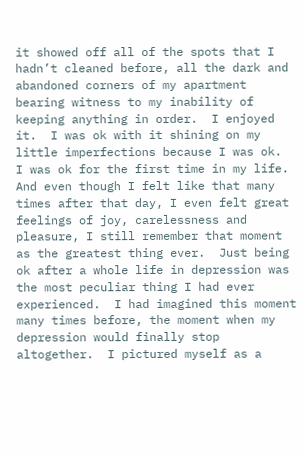it showed off all of the spots that I hadn’t cleaned before, all the dark and abandoned corners of my apartment bearing witness to my inability of keeping anything in order.  I enjoyed it.  I was ok with it shining on my little imperfections because I was ok.  I was ok for the first time in my life.  And even though I felt like that many times after that day, I even felt great feelings of joy, carelessness and pleasure, I still remember that moment as the greatest thing ever.  Just being ok after a whole life in depression was the most peculiar thing I had ever experienced.  I had imagined this moment many times before, the moment when my depression would finally stop altogether.  I pictured myself as a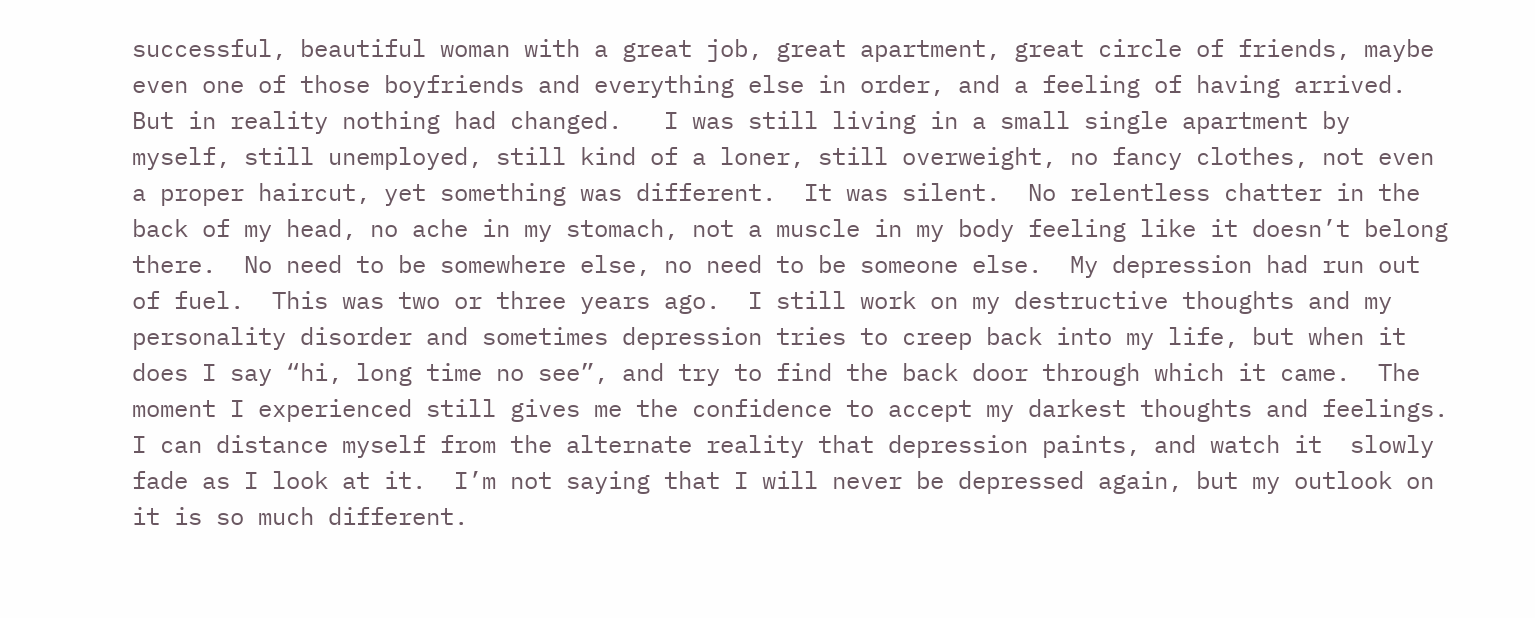successful, beautiful woman with a great job, great apartment, great circle of friends, maybe even one of those boyfriends and everything else in order, and a feeling of having arrived.  But in reality nothing had changed.   I was still living in a small single apartment by myself, still unemployed, still kind of a loner, still overweight, no fancy clothes, not even a proper haircut, yet something was different.  It was silent.  No relentless chatter in the back of my head, no ache in my stomach, not a muscle in my body feeling like it doesn’t belong there.  No need to be somewhere else, no need to be someone else.  My depression had run out of fuel.  This was two or three years ago.  I still work on my destructive thoughts and my personality disorder and sometimes depression tries to creep back into my life, but when it does I say “hi, long time no see”, and try to find the back door through which it came.  The moment I experienced still gives me the confidence to accept my darkest thoughts and feelings.  I can distance myself from the alternate reality that depression paints, and watch it  slowly fade as I look at it.  I’m not saying that I will never be depressed again, but my outlook on it is so much different.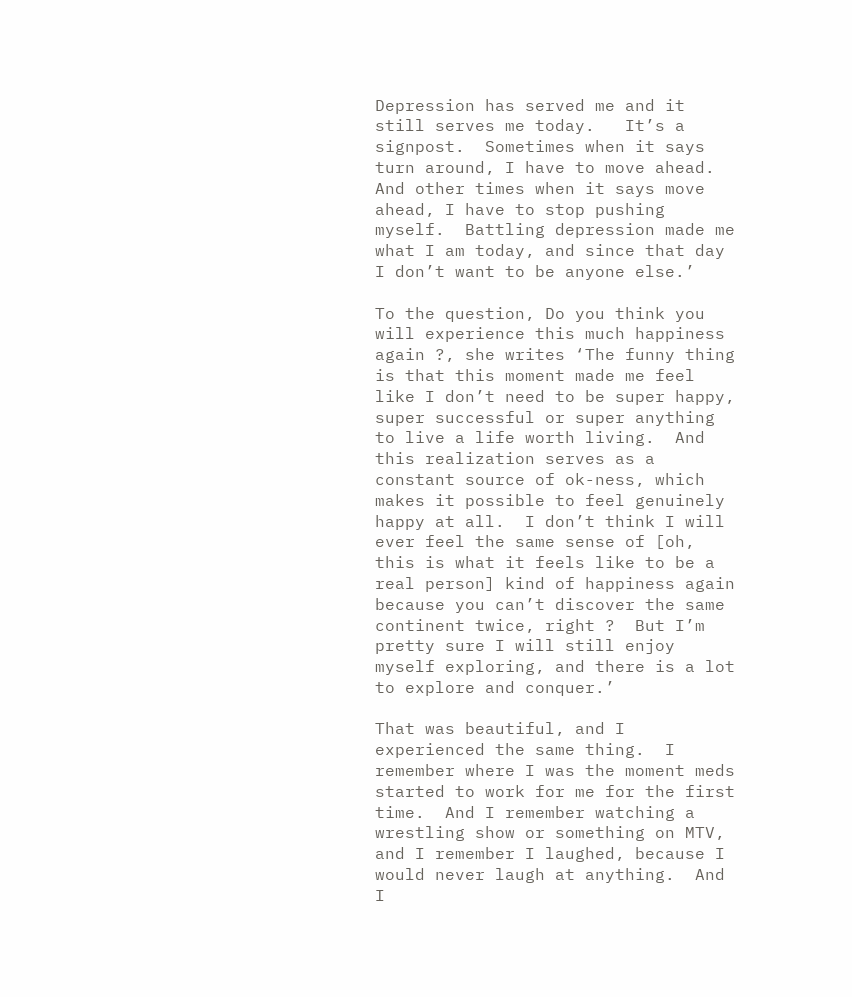Depression has served me and it still serves me today.   It’s a signpost.  Sometimes when it says turn around, I have to move ahead.  And other times when it says move ahead, I have to stop pushing myself.  Battling depression made me what I am today, and since that day I don’t want to be anyone else.’

To the question, Do you think you will experience this much happiness again ?, she writes ‘The funny thing is that this moment made me feel like I don’t need to be super happy, super successful or super anything to live a life worth living.  And this realization serves as a constant source of ok-ness, which makes it possible to feel genuinely happy at all.  I don’t think I will ever feel the same sense of [oh, this is what it feels like to be a real person] kind of happiness again because you can’t discover the same continent twice, right ?  But I’m pretty sure I will still enjoy myself exploring, and there is a lot to explore and conquer.’

That was beautiful, and I experienced the same thing.  I remember where I was the moment meds started to work for me for the first time.  And I remember watching a wrestling show or something on MTV, and I remember I laughed, because I would never laugh at anything.  And I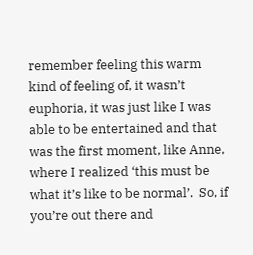remember feeling this warm kind of feeling of, it wasn’t euphoria, it was just like I was able to be entertained and that was the first moment, like Anne, where I realized ‘this must be what it’s like to be normal’.  So, if you’re out there and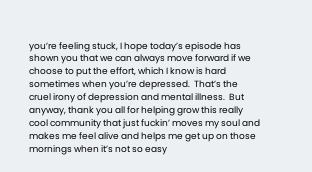you’re feeling stuck, I hope today’s episode has shown you that we can always move forward if we choose to put the effort, which I know is hard sometimes when you’re depressed.  That’s the cruel irony of depression and mental illness.  But anyway, thank you all for helping grow this really cool community that just fuckin’ moves my soul and makes me feel alive and helps me get up on those mornings when it’s not so easy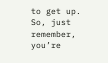to get up.  So, just remember, you’re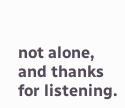not alone, and thanks for listening.